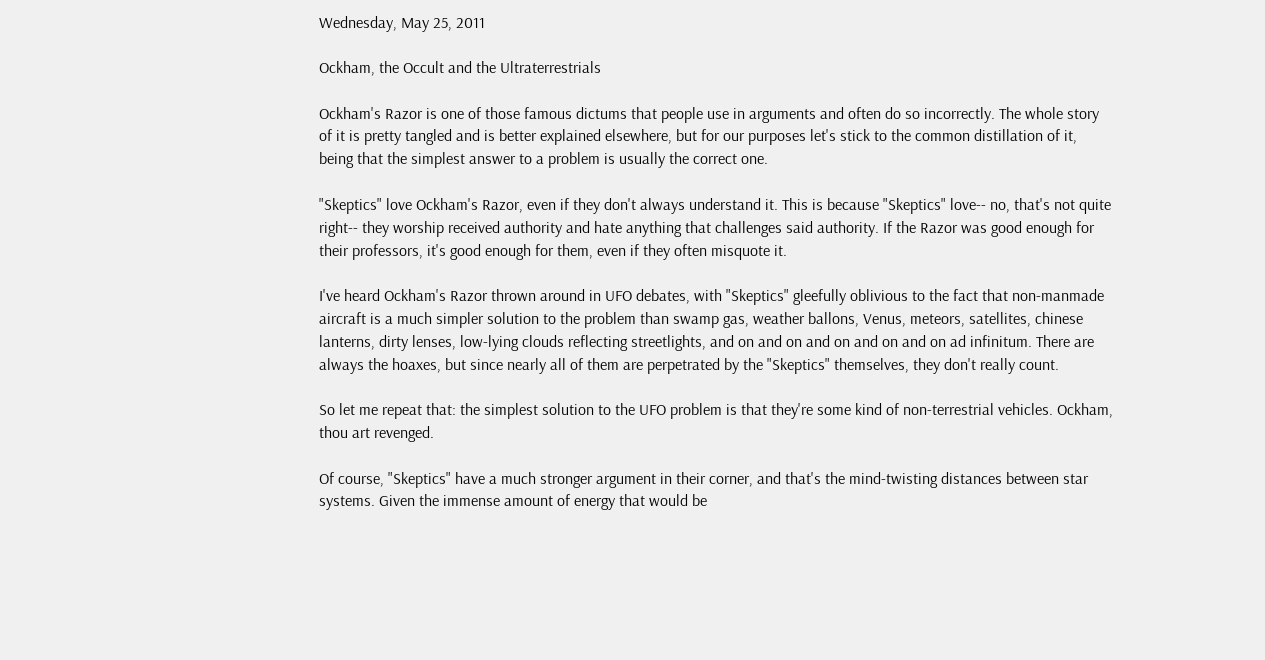Wednesday, May 25, 2011

Ockham, the Occult and the Ultraterrestrials

Ockham's Razor is one of those famous dictums that people use in arguments and often do so incorrectly. The whole story of it is pretty tangled and is better explained elsewhere, but for our purposes let's stick to the common distillation of it, being that the simplest answer to a problem is usually the correct one.

"Skeptics" love Ockham's Razor, even if they don't always understand it. This is because "Skeptics" love-- no, that's not quite right-- they worship received authority and hate anything that challenges said authority. If the Razor was good enough for their professors, it's good enough for them, even if they often misquote it.

I've heard Ockham's Razor thrown around in UFO debates, with "Skeptics" gleefully oblivious to the fact that non-manmade aircraft is a much simpler solution to the problem than swamp gas, weather ballons, Venus, meteors, satellites, chinese lanterns, dirty lenses, low-lying clouds reflecting streetlights, and on and on and on and on and on ad infinitum. There are always the hoaxes, but since nearly all of them are perpetrated by the "Skeptics" themselves, they don't really count.

So let me repeat that: the simplest solution to the UFO problem is that they're some kind of non-terrestrial vehicles. Ockham, thou art revenged.

Of course, "Skeptics" have a much stronger argument in their corner, and that's the mind-twisting distances between star systems. Given the immense amount of energy that would be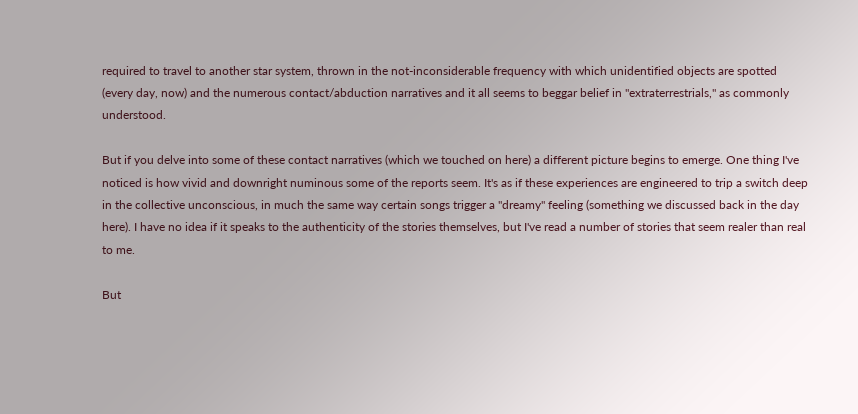required to travel to another star system, thrown in the not-inconsiderable frequency with which unidentified objects are spotted (every day, now) and the numerous contact/abduction narratives and it all seems to beggar belief in "extraterrestrials," as commonly understood.

But if you delve into some of these contact narratives (which we touched on here) a different picture begins to emerge. One thing I've noticed is how vivid and downright numinous some of the reports seem. It's as if these experiences are engineered to trip a switch deep in the collective unconscious, in much the same way certain songs trigger a "dreamy" feeling (something we discussed back in the day here). I have no idea if it speaks to the authenticity of the stories themselves, but I've read a number of stories that seem realer than real to me.

But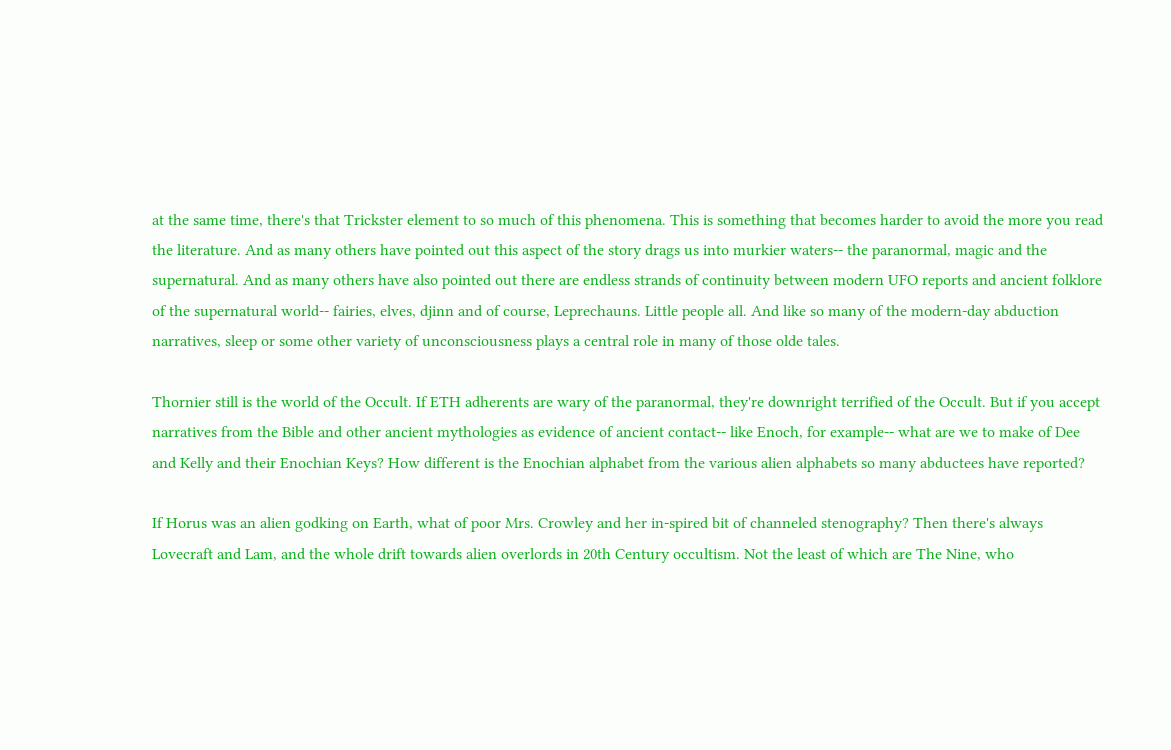at the same time, there's that Trickster element to so much of this phenomena. This is something that becomes harder to avoid the more you read the literature. And as many others have pointed out this aspect of the story drags us into murkier waters-- the paranormal, magic and the supernatural. And as many others have also pointed out there are endless strands of continuity between modern UFO reports and ancient folklore of the supernatural world-- fairies, elves, djinn and of course, Leprechauns. Little people all. And like so many of the modern-day abduction narratives, sleep or some other variety of unconsciousness plays a central role in many of those olde tales.

Thornier still is the world of the Occult. If ETH adherents are wary of the paranormal, they're downright terrified of the Occult. But if you accept narratives from the Bible and other ancient mythologies as evidence of ancient contact-- like Enoch, for example-- what are we to make of Dee and Kelly and their Enochian Keys? How different is the Enochian alphabet from the various alien alphabets so many abductees have reported?

If Horus was an alien godking on Earth, what of poor Mrs. Crowley and her in-spired bit of channeled stenography? Then there's always Lovecraft and Lam, and the whole drift towards alien overlords in 20th Century occultism. Not the least of which are The Nine, who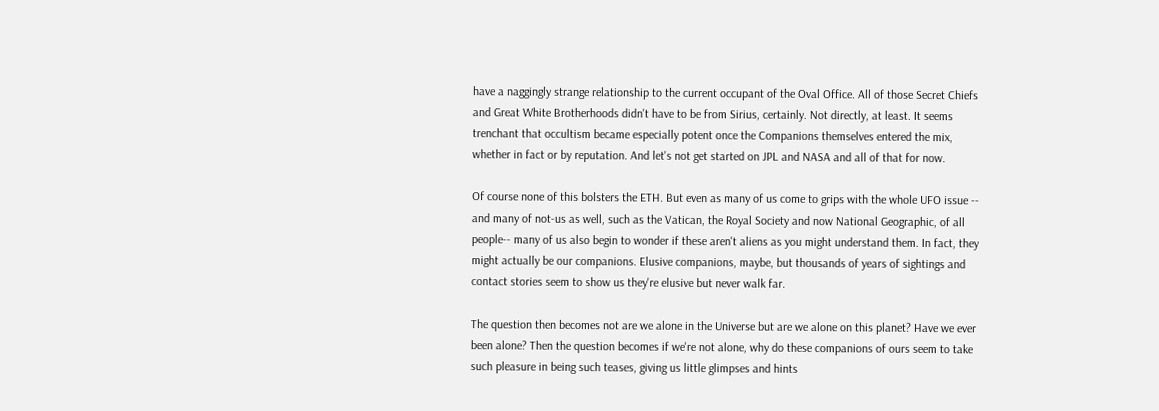have a naggingly strange relationship to the current occupant of the Oval Office. All of those Secret Chiefs and Great White Brotherhoods didn't have to be from Sirius, certainly. Not directly, at least. It seems trenchant that occultism became especially potent once the Companions themselves entered the mix, whether in fact or by reputation. And let's not get started on JPL and NASA and all of that for now.

Of course none of this bolsters the ETH. But even as many of us come to grips with the whole UFO issue -- and many of not-us as well, such as the Vatican, the Royal Society and now National Geographic, of all people-- many of us also begin to wonder if these aren't aliens as you might understand them. In fact, they might actually be our companions. Elusive companions, maybe, but thousands of years of sightings and contact stories seem to show us they're elusive but never walk far.

The question then becomes not are we alone in the Universe but are we alone on this planet? Have we ever been alone? Then the question becomes if we're not alone, why do these companions of ours seem to take such pleasure in being such teases, giving us little glimpses and hints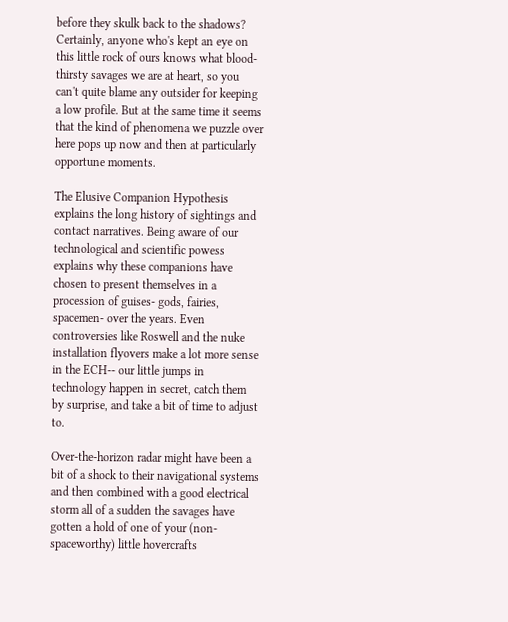before they skulk back to the shadows? Certainly, anyone who's kept an eye on this little rock of ours knows what blood-thirsty savages we are at heart, so you can't quite blame any outsider for keeping a low profile. But at the same time it seems that the kind of phenomena we puzzle over here pops up now and then at particularly opportune moments.

The Elusive Companion Hypothesis explains the long history of sightings and contact narratives. Being aware of our technological and scientific powess explains why these companions have chosen to present themselves in a procession of guises- gods, fairies, spacemen- over the years. Even controversies like Roswell and the nuke installation flyovers make a lot more sense in the ECH-- our little jumps in technology happen in secret, catch them by surprise, and take a bit of time to adjust to.

Over-the-horizon radar might have been a bit of a shock to their navigational systems and then combined with a good electrical storm all of a sudden the savages have gotten a hold of one of your (non-spaceworthy) little hovercrafts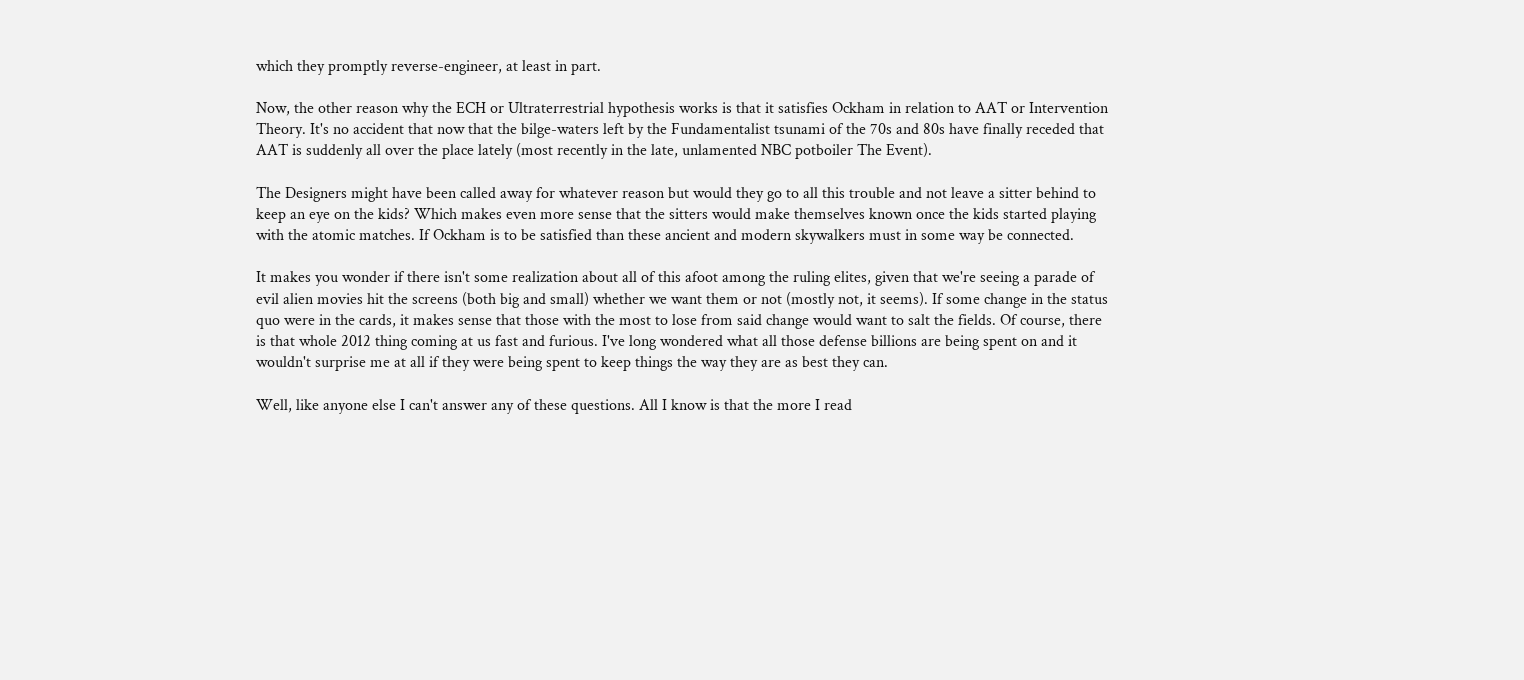which they promptly reverse-engineer, at least in part.

Now, the other reason why the ECH or Ultraterrestrial hypothesis works is that it satisfies Ockham in relation to AAT or Intervention Theory. It's no accident that now that the bilge-waters left by the Fundamentalist tsunami of the 70s and 80s have finally receded that AAT is suddenly all over the place lately (most recently in the late, unlamented NBC potboiler The Event).

The Designers might have been called away for whatever reason but would they go to all this trouble and not leave a sitter behind to keep an eye on the kids? Which makes even more sense that the sitters would make themselves known once the kids started playing with the atomic matches. If Ockham is to be satisfied than these ancient and modern skywalkers must in some way be connected.

It makes you wonder if there isn't some realization about all of this afoot among the ruling elites, given that we're seeing a parade of evil alien movies hit the screens (both big and small) whether we want them or not (mostly not, it seems). If some change in the status quo were in the cards, it makes sense that those with the most to lose from said change would want to salt the fields. Of course, there is that whole 2012 thing coming at us fast and furious. I've long wondered what all those defense billions are being spent on and it wouldn't surprise me at all if they were being spent to keep things the way they are as best they can.

Well, like anyone else I can't answer any of these questions. All I know is that the more I read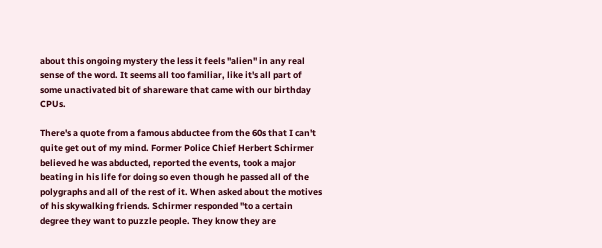about this ongoing mystery the less it feels "alien" in any real sense of the word. It seems all too familiar, like it's all part of some unactivated bit of shareware that came with our birthday CPUs.

There's a quote from a famous abductee from the 60s that I can't quite get out of my mind. Former Police Chief Herbert Schirmer believed he was abducted, reported the events, took a major beating in his life for doing so even though he passed all of the polygraphs and all of the rest of it. When asked about the motives of his skywalking friends. Schirmer responded "to a certain degree they want to puzzle people. They know they are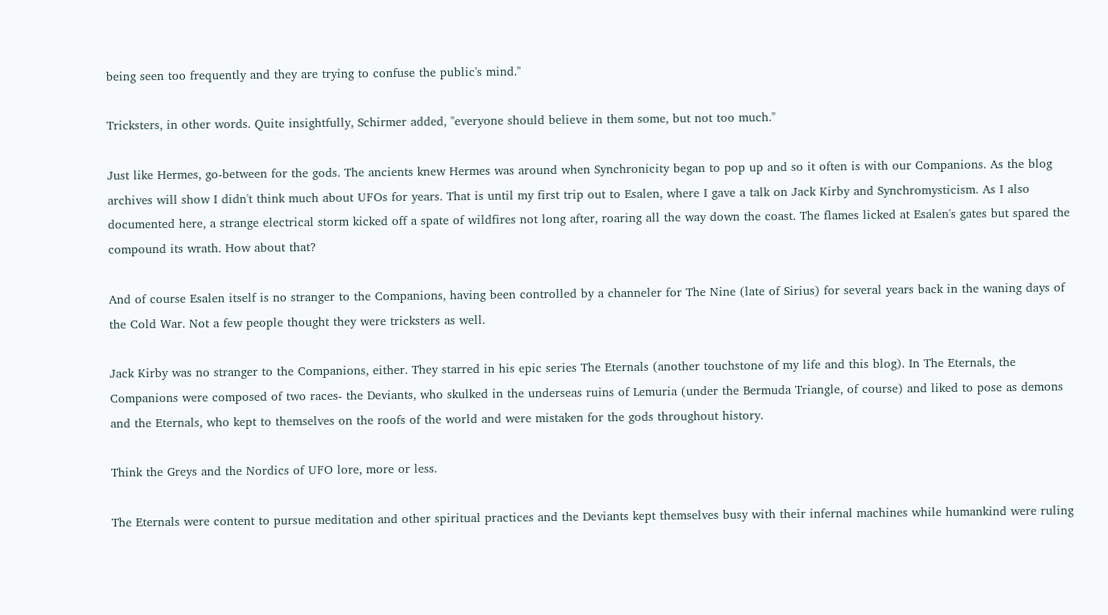being seen too frequently and they are trying to confuse the public's mind."

Tricksters, in other words. Quite insightfully, Schirmer added, "everyone should believe in them some, but not too much."

Just like Hermes, go-between for the gods. The ancients knew Hermes was around when Synchronicity began to pop up and so it often is with our Companions. As the blog archives will show I didn't think much about UFOs for years. That is until my first trip out to Esalen, where I gave a talk on Jack Kirby and Synchromysticism. As I also documented here, a strange electrical storm kicked off a spate of wildfires not long after, roaring all the way down the coast. The flames licked at Esalen's gates but spared the compound its wrath. How about that?

And of course Esalen itself is no stranger to the Companions, having been controlled by a channeler for The Nine (late of Sirius) for several years back in the waning days of the Cold War. Not a few people thought they were tricksters as well.

Jack Kirby was no stranger to the Companions, either. They starred in his epic series The Eternals (another touchstone of my life and this blog). In The Eternals, the Companions were composed of two races- the Deviants, who skulked in the underseas ruins of Lemuria (under the Bermuda Triangle, of course) and liked to pose as demons and the Eternals, who kept to themselves on the roofs of the world and were mistaken for the gods throughout history.

Think the Greys and the Nordics of UFO lore, more or less.

The Eternals were content to pursue meditation and other spiritual practices and the Deviants kept themselves busy with their infernal machines while humankind were ruling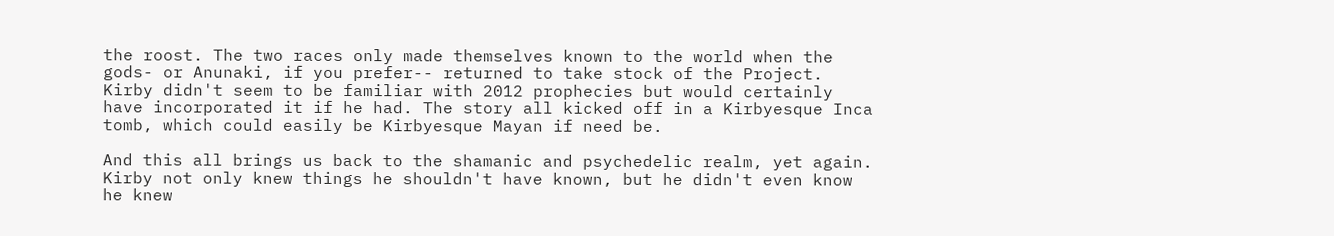the roost. The two races only made themselves known to the world when the gods- or Anunaki, if you prefer-- returned to take stock of the Project. Kirby didn't seem to be familiar with 2012 prophecies but would certainly have incorporated it if he had. The story all kicked off in a Kirbyesque Inca tomb, which could easily be Kirbyesque Mayan if need be.

And this all brings us back to the shamanic and psychedelic realm, yet again. Kirby not only knew things he shouldn't have known, but he didn't even know he knew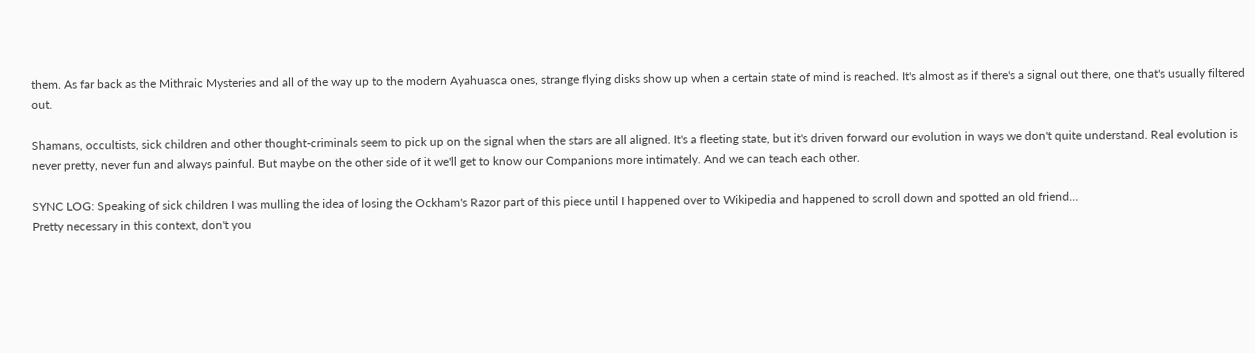them. As far back as the Mithraic Mysteries and all of the way up to the modern Ayahuasca ones, strange flying disks show up when a certain state of mind is reached. It's almost as if there's a signal out there, one that's usually filtered out.

Shamans, occultists, sick children and other thought-criminals seem to pick up on the signal when the stars are all aligned. It's a fleeting state, but it's driven forward our evolution in ways we don't quite understand. Real evolution is never pretty, never fun and always painful. But maybe on the other side of it we'll get to know our Companions more intimately. And we can teach each other.

SYNC LOG: Speaking of sick children I was mulling the idea of losing the Ockham's Razor part of this piece until I happened over to Wikipedia and happened to scroll down and spotted an old friend...
Pretty necessary in this context, don't you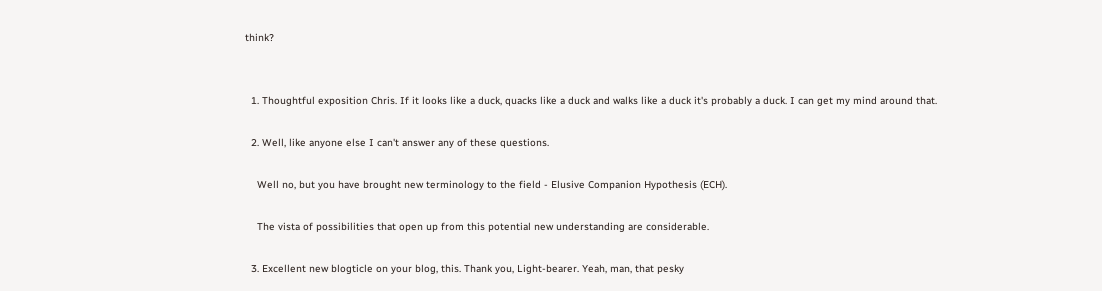think?


  1. Thoughtful exposition Chris. If it looks like a duck, quacks like a duck and walks like a duck it's probably a duck. I can get my mind around that.

  2. Well, like anyone else I can't answer any of these questions.

    Well no, but you have brought new terminology to the field - Elusive Companion Hypothesis (ECH).

    The vista of possibilities that open up from this potential new understanding are considerable.

  3. Excellent new blogticle on your blog, this. Thank you, Light-bearer. Yeah, man, that pesky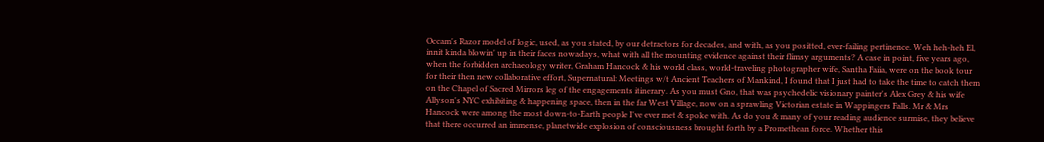Occam's Razor model of logic, used, as you stated, by our detractors for decades, and with, as you positted, ever-failing pertinence. Weh heh-heh El, innit kinda blowin' up in their faces nowadays, what with all the mounting evidence against their flimsy arguments? A case in point, five years ago, when the forbidden archaeology writer, Graham Hancock & his world class, world-traveling photographer wife, Santha Faiia, were on the book tour for their then new collaborative effort, Supernatural: Meetings w/t Ancient Teachers of Mankind, I found that I just had to take the time to catch them on the Chapel of Sacred Mirrors leg of the engagements itinerary. As you must Gno, that was psychedelic visionary painter's Alex Grey & his wife Allyson's NYC exhibiting & happening space, then in the far West Village, now on a sprawling Victorian estate in Wappingers Falls. Mr & Mrs Hancock were among the most down-to-Earth people I've ever met & spoke with. As do you & many of your reading audience surmise, they believe that there occurred an immense, planetwide explosion of consciousness brought forth by a Promethean force. Whether this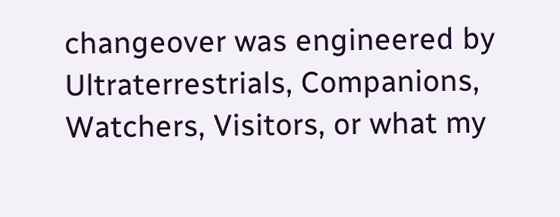changeover was engineered by Ultraterrestrials, Companions, Watchers, Visitors, or what my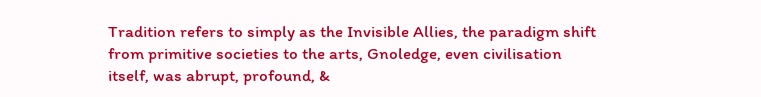Tradition refers to simply as the Invisible Allies, the paradigm shift from primitive societies to the arts, Gnoledge, even civilisation itself, was abrupt, profound, &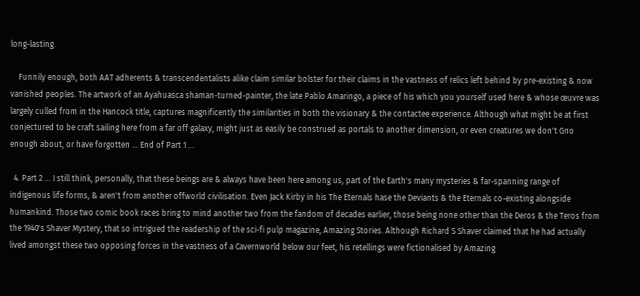long-lasting.

    Funnily enough, both AAT adherents & transcendentalists alike claim similar bolster for their claims in the vastness of relics left behind by pre-existing & now vanished peoples. The artwork of an Ayahuasca shaman-turned-painter, the late Pablo Amaringo, a piece of his which you yourself used here & whose œuvre was largely culled from in the Hancock title, captures magnificently the similarities in both the visionary & the contactee experience. Although what might be at first conjectured to be craft sailing here from a far off galaxy, might just as easily be construed as portals to another dimension, or even creatures we don't Gno enough about, or have forgotten … End of Part 1 …

  4. Part 2 … I still think, personally, that these beings are & always have been here among us, part of the Earth's many mysteries & far-spanning range of indigenous life forms, & aren't from another offworld civilisation. Even Jack Kirby in his The Eternals hase the Deviants & the Eternals co-existing alongside humankind. Those two comic book races bring to mind another two from the fandom of decades earlier, those being none other than the Deros & the Teros from the 1940's Shaver Mystery, that so intrigued the readership of the sci-fi pulp magazine, Amazing Stories. Although Richard S Shaver claimed that he had actually lived amongst these two opposing forces in the vastness of a Cavernworld below our feet, his retellings were fictionalised by Amazing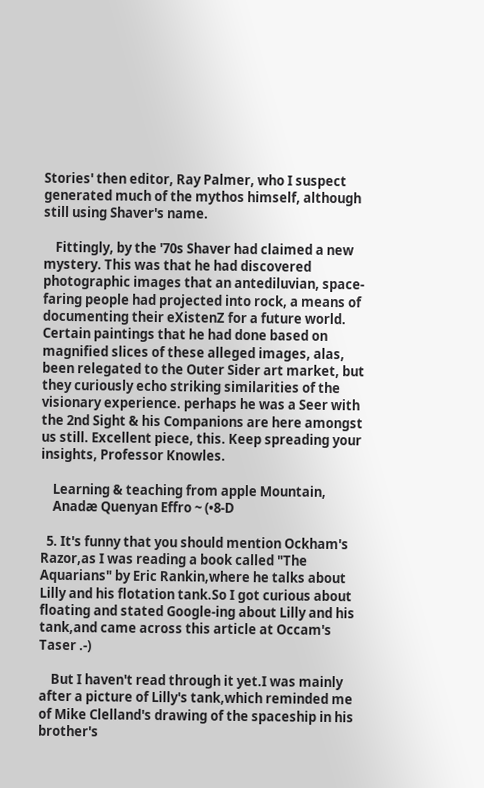Stories' then editor, Ray Palmer, who I suspect generated much of the mythos himself, although still using Shaver's name.

    Fittingly, by the '70s Shaver had claimed a new mystery. This was that he had discovered photographic images that an antediluvian, space-faring people had projected into rock, a means of documenting their eXistenZ for a future world. Certain paintings that he had done based on magnified slices of these alleged images, alas, been relegated to the Outer Sider art market, but they curiously echo striking similarities of the visionary experience. perhaps he was a Seer with the 2nd Sight & his Companions are here amongst us still. Excellent piece, this. Keep spreading your insights, Professor Knowles.

    Learning & teaching from apple Mountain,
    Anadæ Quenyan Effro ~ (•8-D

  5. It's funny that you should mention Ockham's Razor,as I was reading a book called "The Aquarians" by Eric Rankin,where he talks about Lilly and his flotation tank.So I got curious about floating and stated Google-ing about Lilly and his tank,and came across this article at Occam's Taser .-)

    But I haven't read through it yet.I was mainly after a picture of Lilly's tank,which reminded me of Mike Clelland's drawing of the spaceship in his brother's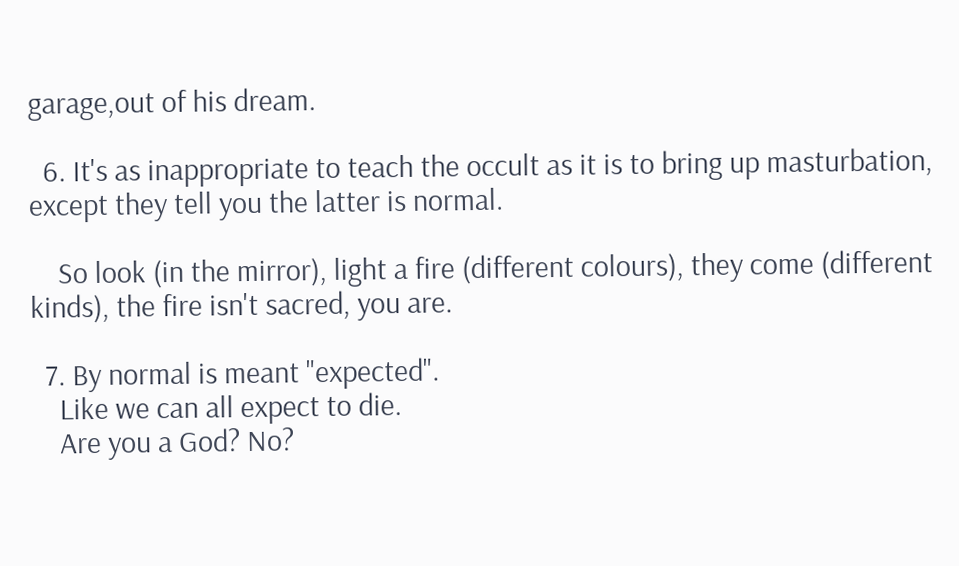garage,out of his dream.

  6. It's as inappropriate to teach the occult as it is to bring up masturbation, except they tell you the latter is normal.

    So look (in the mirror), light a fire (different colours), they come (different kinds), the fire isn't sacred, you are.

  7. By normal is meant "expected".
    Like we can all expect to die.
    Are you a God? No?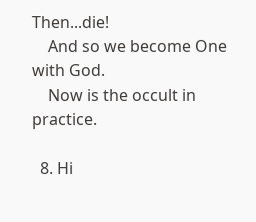Then...die!
    And so we become One with God.
    Now is the occult in practice.

  8. Hi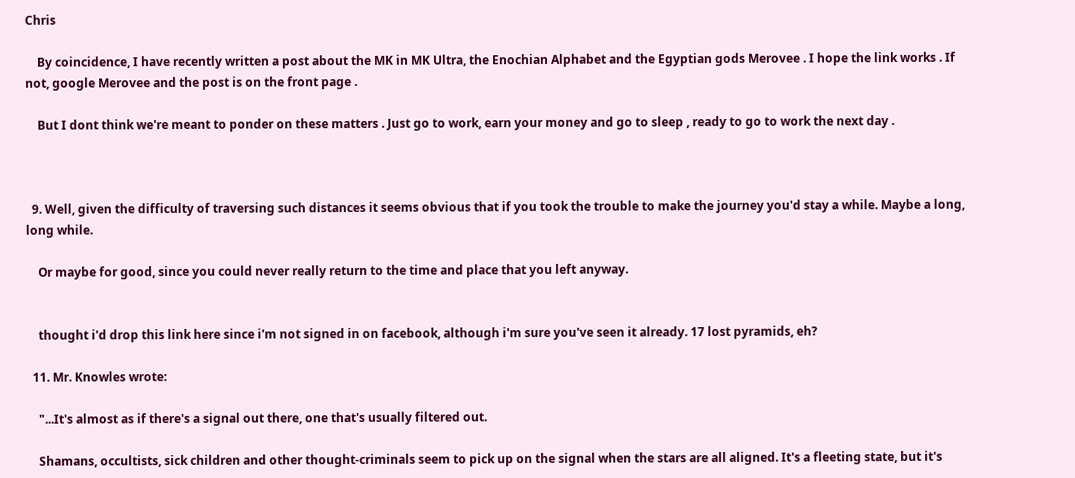Chris

    By coincidence, I have recently written a post about the MK in MK Ultra, the Enochian Alphabet and the Egyptian gods Merovee . I hope the link works . If not, google Merovee and the post is on the front page .

    But I dont think we're meant to ponder on these matters . Just go to work, earn your money and go to sleep , ready to go to work the next day .



  9. Well, given the difficulty of traversing such distances it seems obvious that if you took the trouble to make the journey you'd stay a while. Maybe a long, long while.

    Or maybe for good, since you could never really return to the time and place that you left anyway.


    thought i'd drop this link here since i'm not signed in on facebook, although i'm sure you've seen it already. 17 lost pyramids, eh?

  11. Mr. Knowles wrote:

    "...It's almost as if there's a signal out there, one that's usually filtered out.

    Shamans, occultists, sick children and other thought-criminals seem to pick up on the signal when the stars are all aligned. It's a fleeting state, but it's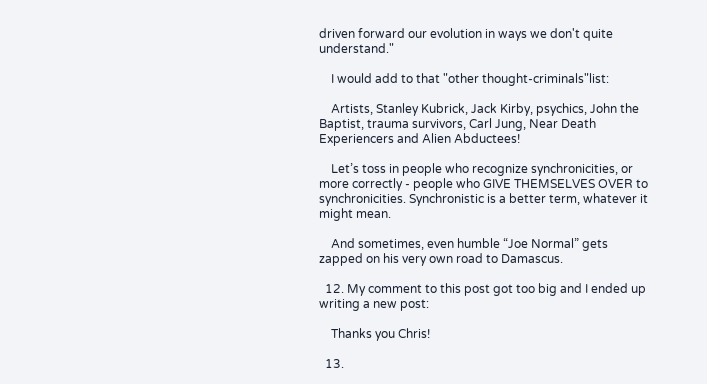driven forward our evolution in ways we don't quite understand."

    I would add to that "other thought-criminals"list:

    Artists, Stanley Kubrick, Jack Kirby, psychics, John the Baptist, trauma survivors, Carl Jung, Near Death Experiencers and Alien Abductees!

    Let’s toss in people who recognize synchronicities, or more correctly - people who GIVE THEMSELVES OVER to synchronicities. Synchronistic is a better term, whatever it might mean.

    And sometimes, even humble “Joe Normal” gets zapped on his very own road to Damascus.

  12. My comment to this post got too big and I ended up writing a new post:

    Thanks you Chris!

  13.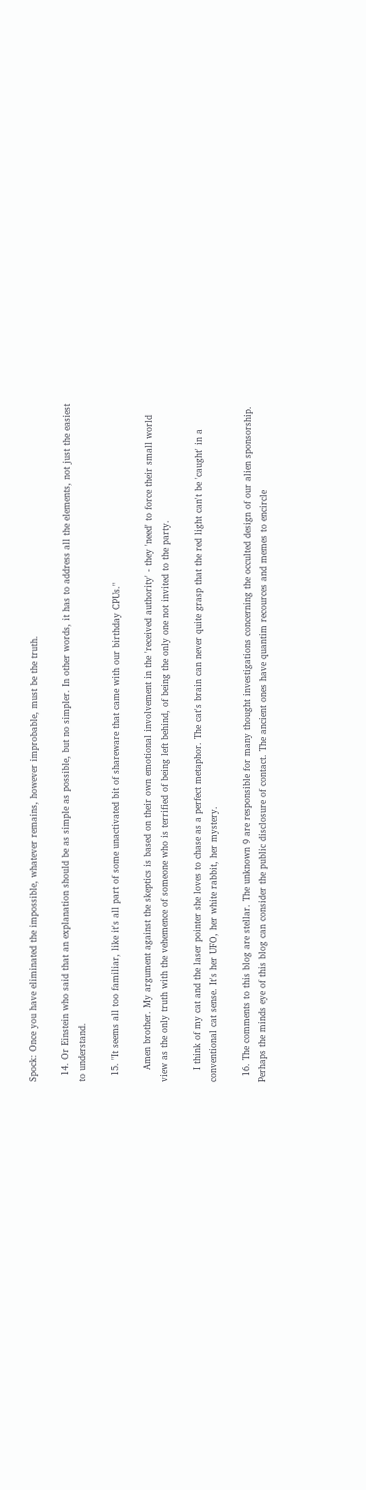Spock: Once you have eliminated the impossible, whatever remains, however improbable, must be the truth.

  14. Or Einstein who said that an explanation should be as simple as possible, but no simpler. In other words, it has to address all the elements, not just the easiest to understand.

  15. "It seems all too familiar, like it's all part of some unactivated bit of shareware that came with our birthday CPUs."

    Amen brother. My argument against the skeptics is based on their own emotional involvement in the 'received authority' - they 'need' to force their small world view as the only truth with the vehemence of someone who is terrified of being left behind, of being the only one not invited to the party.

    I think of my cat and the laser pointer she loves to chase as a perfect metaphor. The cat's brain can never quite grasp that the red light can't be 'caught' in a conventional cat sense. It's her UFO, her white rabbit, her mystery.

  16. The comments to this blog are stellar. The unknown 9 are responsible for many thought investigations concerning the occulted design of our alien sponsorship. Perhaps the minds eye of this blog can consider the public disclosure of contact. The ancient ones have quantim recources and memes to encircle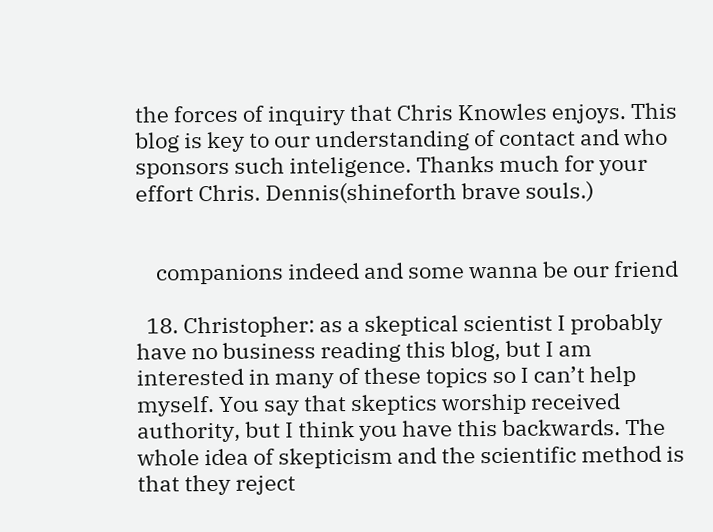the forces of inquiry that Chris Knowles enjoys. This blog is key to our understanding of contact and who sponsors such inteligence. Thanks much for your effort Chris. Dennis(shineforth brave souls.)


    companions indeed and some wanna be our friend

  18. Christopher: as a skeptical scientist I probably have no business reading this blog, but I am interested in many of these topics so I can’t help myself. You say that skeptics worship received authority, but I think you have this backwards. The whole idea of skepticism and the scientific method is that they reject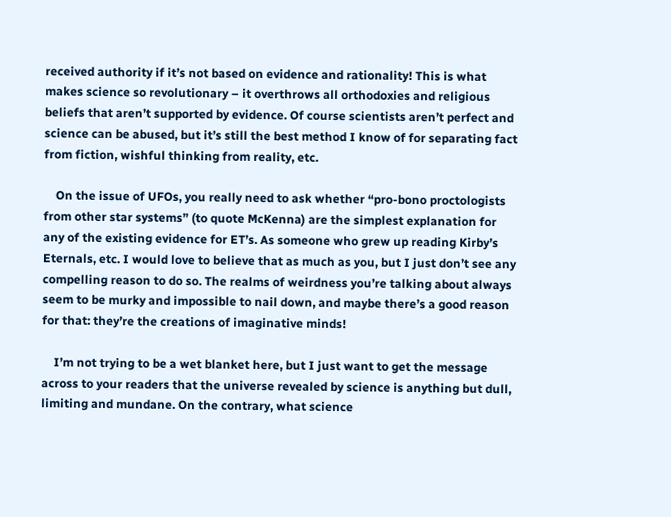received authority if it’s not based on evidence and rationality! This is what makes science so revolutionary – it overthrows all orthodoxies and religious beliefs that aren’t supported by evidence. Of course scientists aren’t perfect and science can be abused, but it’s still the best method I know of for separating fact from fiction, wishful thinking from reality, etc.

    On the issue of UFOs, you really need to ask whether “pro-bono proctologists from other star systems” (to quote McKenna) are the simplest explanation for any of the existing evidence for ET’s. As someone who grew up reading Kirby’s Eternals, etc. I would love to believe that as much as you, but I just don’t see any compelling reason to do so. The realms of weirdness you’re talking about always seem to be murky and impossible to nail down, and maybe there’s a good reason for that: they’re the creations of imaginative minds!

    I’m not trying to be a wet blanket here, but I just want to get the message across to your readers that the universe revealed by science is anything but dull, limiting and mundane. On the contrary, what science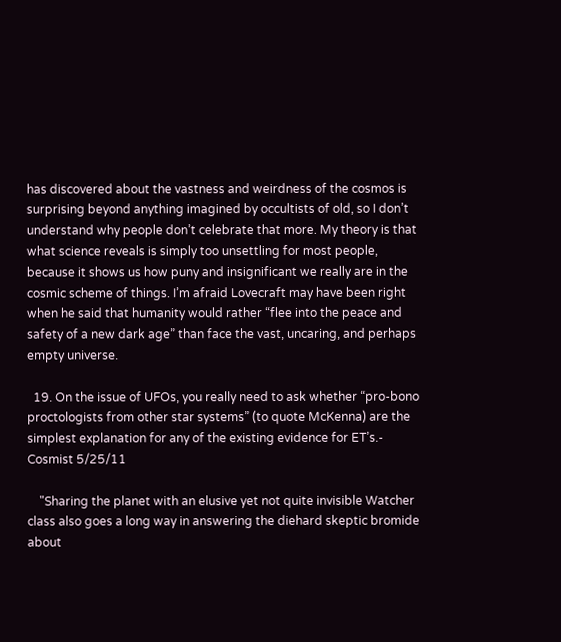has discovered about the vastness and weirdness of the cosmos is surprising beyond anything imagined by occultists of old, so I don’t understand why people don’t celebrate that more. My theory is that what science reveals is simply too unsettling for most people, because it shows us how puny and insignificant we really are in the cosmic scheme of things. I’m afraid Lovecraft may have been right when he said that humanity would rather “flee into the peace and safety of a new dark age” than face the vast, uncaring, and perhaps empty universe.

  19. On the issue of UFOs, you really need to ask whether “pro-bono proctologists from other star systems” (to quote McKenna) are the simplest explanation for any of the existing evidence for ET’s.- Cosmist 5/25/11

    "Sharing the planet with an elusive yet not quite invisible Watcher class also goes a long way in answering the diehard skeptic bromide about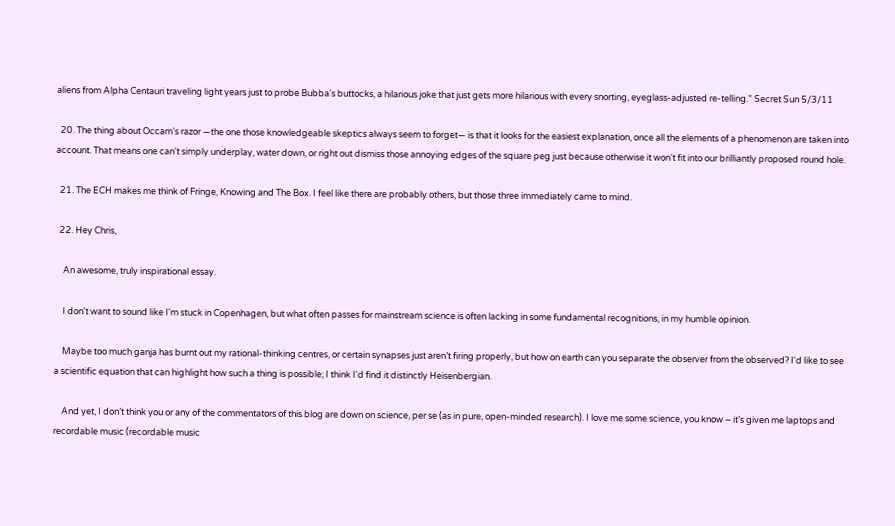aliens from Alpha Centauri traveling light years just to probe Bubba's buttocks, a hilarious joke that just gets more hilarious with every snorting, eyeglass-adjusted re-telling." Secret Sun 5/3/11

  20. The thing about Occam's razor —the one those knowledgeable skeptics always seem to forget— is that it looks for the easiest explanation, once all the elements of a phenomenon are taken into account. That means one can't simply underplay, water down, or right out dismiss those annoying edges of the square peg just because otherwise it won't fit into our brilliantly proposed round hole.

  21. The ECH makes me think of Fringe, Knowing and The Box. I feel like there are probably others, but those three immediately came to mind.

  22. Hey Chris,

    An awesome, truly inspirational essay.

    I don't want to sound like I'm stuck in Copenhagen, but what often passes for mainstream science is often lacking in some fundamental recognitions, in my humble opinion.

    Maybe too much ganja has burnt out my rational-thinking centres, or certain synapses just aren’t firing properly, but how on earth can you separate the observer from the observed? I'd like to see a scientific equation that can highlight how such a thing is possible; I think I'd find it distinctly Heisenbergian.

    And yet, I don’t think you or any of the commentators of this blog are down on science, per se (as in pure, open-minded research). I love me some science, you know – it’s given me laptops and recordable music (recordable music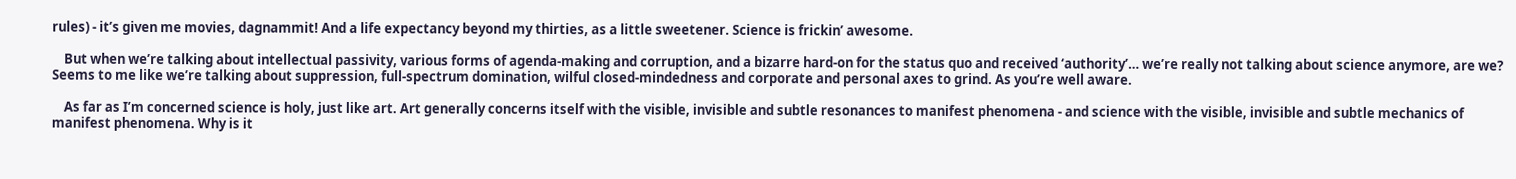rules) - it’s given me movies, dagnammit! And a life expectancy beyond my thirties, as a little sweetener. Science is frickin’ awesome.

    But when we’re talking about intellectual passivity, various forms of agenda-making and corruption, and a bizarre hard-on for the status quo and received ‘authority’… we’re really not talking about science anymore, are we? Seems to me like we’re talking about suppression, full-spectrum domination, wilful closed-mindedness and corporate and personal axes to grind. As you’re well aware.

    As far as I’m concerned science is holy, just like art. Art generally concerns itself with the visible, invisible and subtle resonances to manifest phenomena - and science with the visible, invisible and subtle mechanics of manifest phenomena. Why is it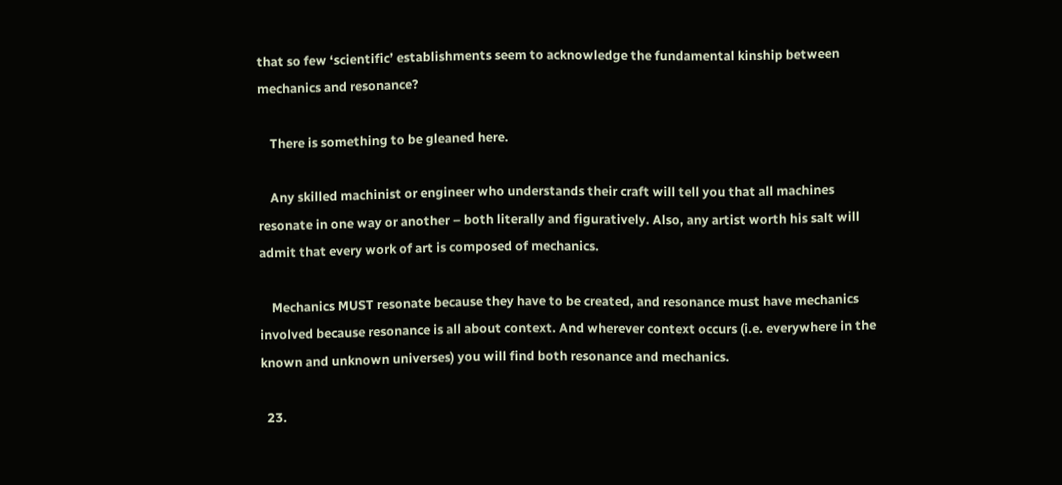that so few ‘scientific’ establishments seem to acknowledge the fundamental kinship between mechanics and resonance?

    There is something to be gleaned here.

    Any skilled machinist or engineer who understands their craft will tell you that all machines resonate in one way or another – both literally and figuratively. Also, any artist worth his salt will admit that every work of art is composed of mechanics.

    Mechanics MUST resonate because they have to be created, and resonance must have mechanics involved because resonance is all about context. And wherever context occurs (i.e. everywhere in the known and unknown universes) you will find both resonance and mechanics.

  23.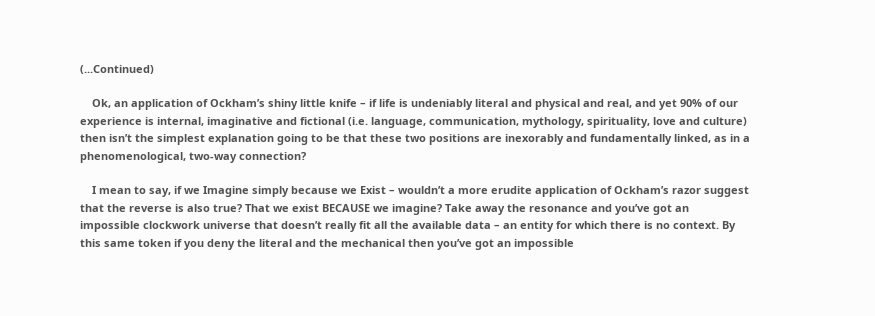(...Continued)

    Ok, an application of Ockham’s shiny little knife – if life is undeniably literal and physical and real, and yet 90% of our experience is internal, imaginative and fictional (i.e. language, communication, mythology, spirituality, love and culture) then isn’t the simplest explanation going to be that these two positions are inexorably and fundamentally linked, as in a phenomenological, two-way connection?

    I mean to say, if we Imagine simply because we Exist – wouldn’t a more erudite application of Ockham’s razor suggest that the reverse is also true? That we exist BECAUSE we imagine? Take away the resonance and you’ve got an impossible clockwork universe that doesn’t really fit all the available data – an entity for which there is no context. By this same token if you deny the literal and the mechanical then you’ve got an impossible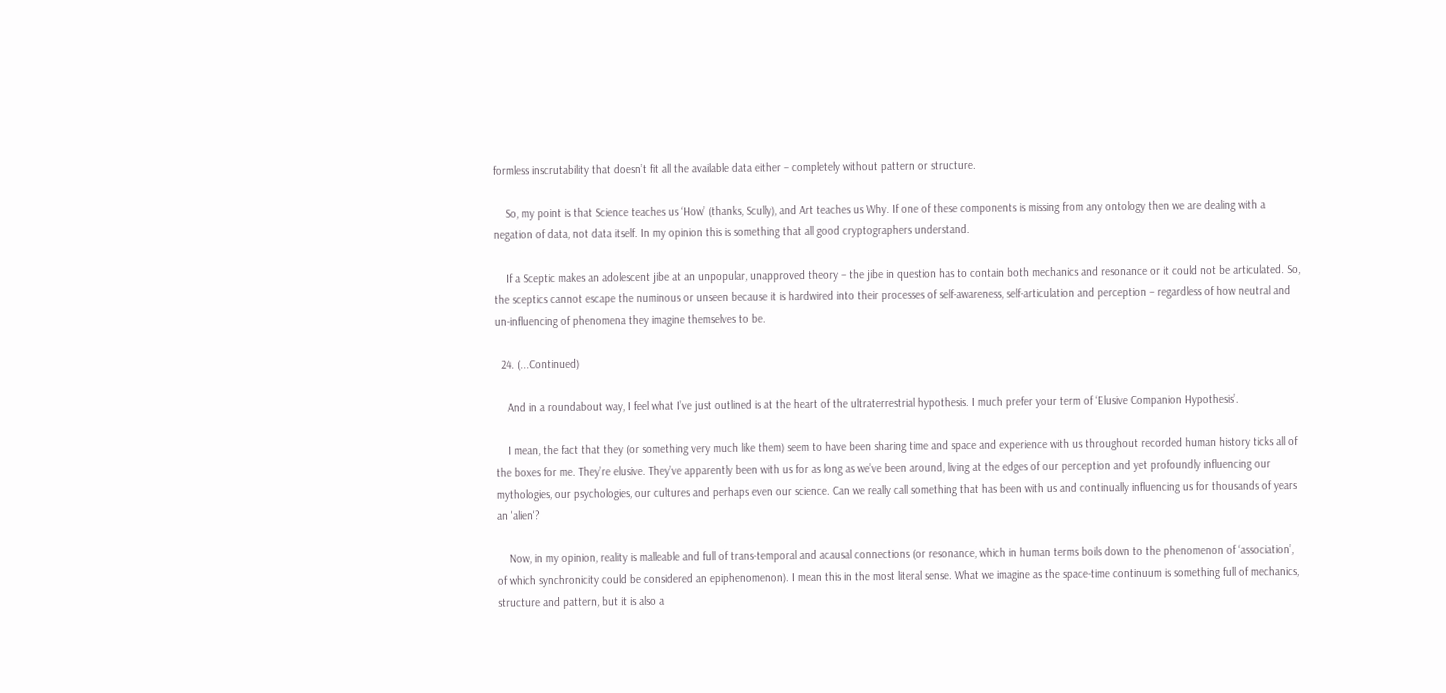formless inscrutability that doesn’t fit all the available data either – completely without pattern or structure.

    So, my point is that Science teaches us ‘How’ (thanks, Scully), and Art teaches us Why. If one of these components is missing from any ontology then we are dealing with a negation of data, not data itself. In my opinion this is something that all good cryptographers understand.

    If a Sceptic makes an adolescent jibe at an unpopular, unapproved theory – the jibe in question has to contain both mechanics and resonance or it could not be articulated. So, the sceptics cannot escape the numinous or unseen because it is hardwired into their processes of self-awareness, self-articulation and perception – regardless of how neutral and un-influencing of phenomena they imagine themselves to be.

  24. (...Continued)

    And in a roundabout way, I feel what I’ve just outlined is at the heart of the ultraterrestrial hypothesis. I much prefer your term of ‘Elusive Companion Hypothesis’.

    I mean, the fact that they (or something very much like them) seem to have been sharing time and space and experience with us throughout recorded human history ticks all of the boxes for me. They’re elusive. They’ve apparently been with us for as long as we’ve been around, living at the edges of our perception and yet profoundly influencing our mythologies, our psychologies, our cultures and perhaps even our science. Can we really call something that has been with us and continually influencing us for thousands of years an 'alien'?

    Now, in my opinion, reality is malleable and full of trans-temporal and acausal connections (or resonance, which in human terms boils down to the phenomenon of ‘association’, of which synchronicity could be considered an epiphenomenon). I mean this in the most literal sense. What we imagine as the space-time continuum is something full of mechanics, structure and pattern, but it is also a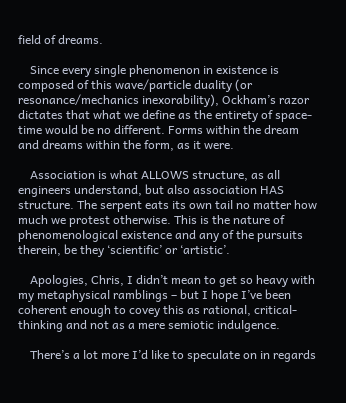field of dreams.

    Since every single phenomenon in existence is composed of this wave/particle duality (or resonance/mechanics inexorability), Ockham’s razor dictates that what we define as the entirety of space-time would be no different. Forms within the dream and dreams within the form, as it were.

    Association is what ALLOWS structure, as all engineers understand, but also association HAS structure. The serpent eats its own tail no matter how much we protest otherwise. This is the nature of phenomenological existence and any of the pursuits therein, be they ‘scientific’ or ‘artistic’.

    Apologies, Chris, I didn’t mean to get so heavy with my metaphysical ramblings – but I hope I’ve been coherent enough to covey this as rational, critical-thinking and not as a mere semiotic indulgence.

    There’s a lot more I’d like to speculate on in regards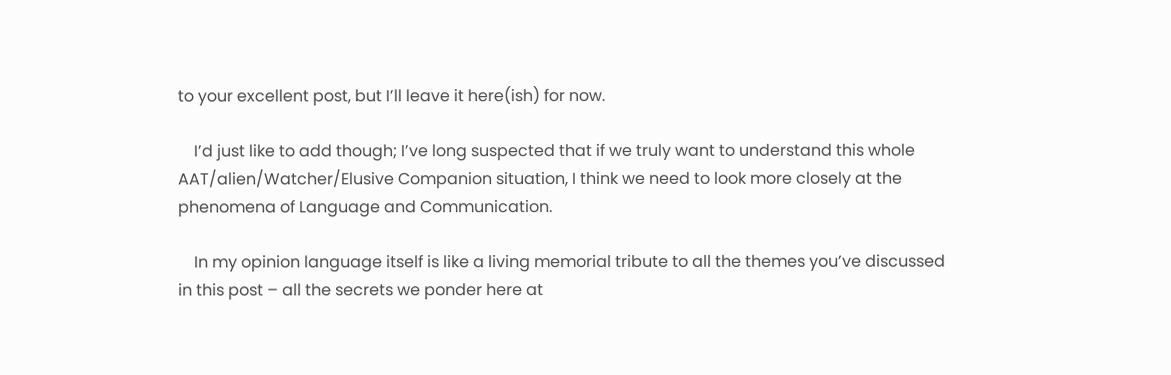to your excellent post, but I’ll leave it here(ish) for now.

    I’d just like to add though; I’ve long suspected that if we truly want to understand this whole AAT/alien/Watcher/Elusive Companion situation, I think we need to look more closely at the phenomena of Language and Communication.

    In my opinion language itself is like a living memorial tribute to all the themes you’ve discussed in this post – all the secrets we ponder here at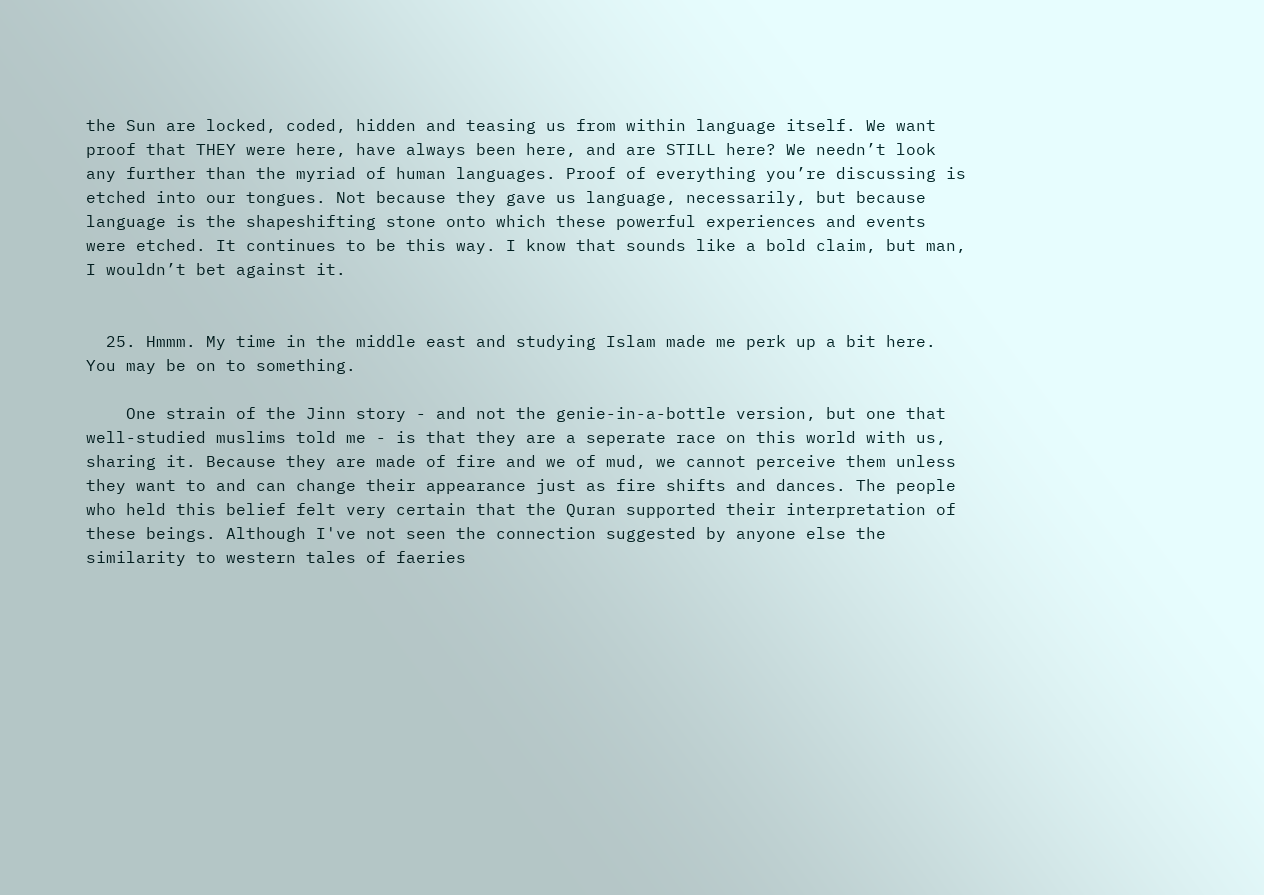the Sun are locked, coded, hidden and teasing us from within language itself. We want proof that THEY were here, have always been here, and are STILL here? We needn’t look any further than the myriad of human languages. Proof of everything you’re discussing is etched into our tongues. Not because they gave us language, necessarily, but because language is the shapeshifting stone onto which these powerful experiences and events were etched. It continues to be this way. I know that sounds like a bold claim, but man, I wouldn’t bet against it.


  25. Hmmm. My time in the middle east and studying Islam made me perk up a bit here. You may be on to something.

    One strain of the Jinn story - and not the genie-in-a-bottle version, but one that well-studied muslims told me - is that they are a seperate race on this world with us, sharing it. Because they are made of fire and we of mud, we cannot perceive them unless they want to and can change their appearance just as fire shifts and dances. The people who held this belief felt very certain that the Quran supported their interpretation of these beings. Although I've not seen the connection suggested by anyone else the similarity to western tales of faeries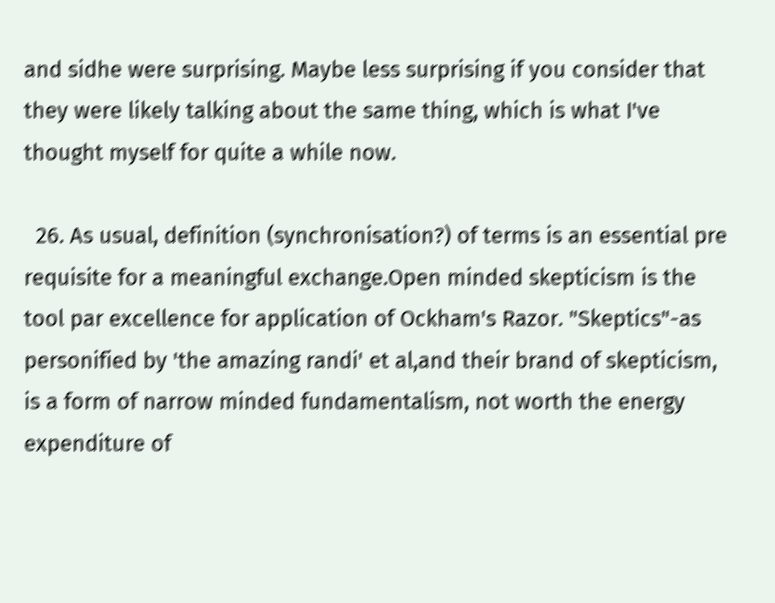and sidhe were surprising. Maybe less surprising if you consider that they were likely talking about the same thing, which is what I've thought myself for quite a while now.

  26. As usual, definition (synchronisation?) of terms is an essential pre requisite for a meaningful exchange.Open minded skepticism is the tool par excellence for application of Ockham's Razor. "Skeptics"-as personified by 'the amazing randi' et al,and their brand of skepticism, is a form of narrow minded fundamentalism, not worth the energy expenditure of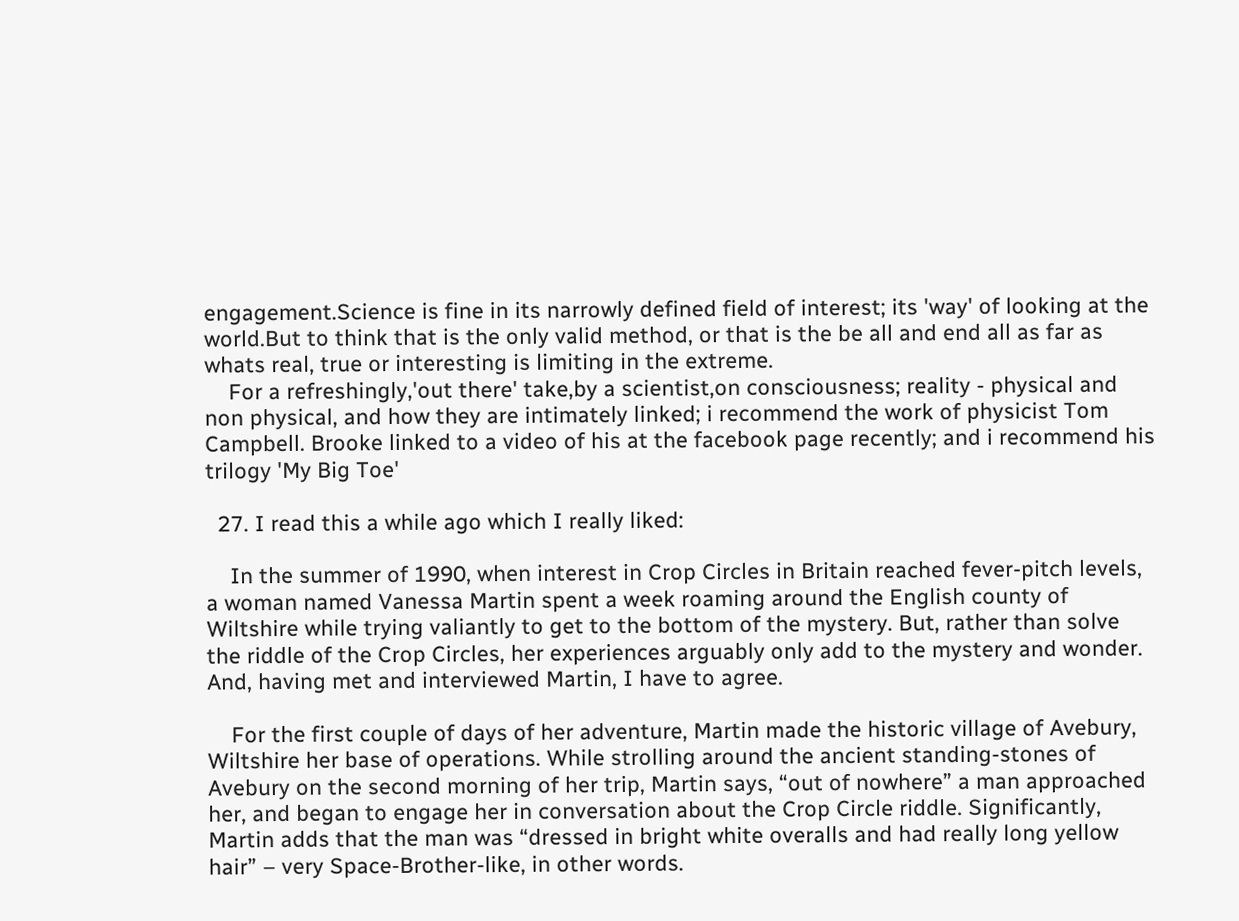engagement.Science is fine in its narrowly defined field of interest; its 'way' of looking at the world.But to think that is the only valid method, or that is the be all and end all as far as whats real, true or interesting is limiting in the extreme.
    For a refreshingly,'out there' take,by a scientist,on consciousness; reality - physical and non physical, and how they are intimately linked; i recommend the work of physicist Tom Campbell. Brooke linked to a video of his at the facebook page recently; and i recommend his trilogy 'My Big Toe'

  27. I read this a while ago which I really liked:

    In the summer of 1990, when interest in Crop Circles in Britain reached fever-pitch levels, a woman named Vanessa Martin spent a week roaming around the English county of Wiltshire while trying valiantly to get to the bottom of the mystery. But, rather than solve the riddle of the Crop Circles, her experiences arguably only add to the mystery and wonder. And, having met and interviewed Martin, I have to agree.

    For the first couple of days of her adventure, Martin made the historic village of Avebury, Wiltshire her base of operations. While strolling around the ancient standing-stones of Avebury on the second morning of her trip, Martin says, “out of nowhere” a man approached her, and began to engage her in conversation about the Crop Circle riddle. Significantly, Martin adds that the man was “dressed in bright white overalls and had really long yellow hair” – very Space-Brother-like, in other words.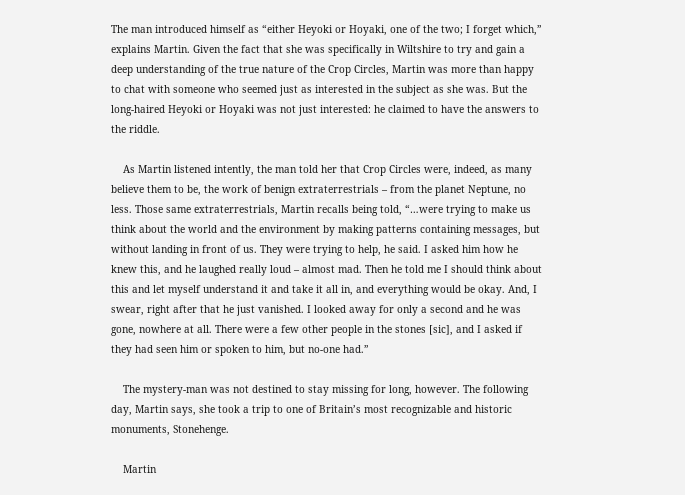The man introduced himself as “either Heyoki or Hoyaki, one of the two; I forget which,” explains Martin. Given the fact that she was specifically in Wiltshire to try and gain a deep understanding of the true nature of the Crop Circles, Martin was more than happy to chat with someone who seemed just as interested in the subject as she was. But the long-haired Heyoki or Hoyaki was not just interested: he claimed to have the answers to the riddle.

    As Martin listened intently, the man told her that Crop Circles were, indeed, as many believe them to be, the work of benign extraterrestrials – from the planet Neptune, no less. Those same extraterrestrials, Martin recalls being told, “…were trying to make us think about the world and the environment by making patterns containing messages, but without landing in front of us. They were trying to help, he said. I asked him how he knew this, and he laughed really loud – almost mad. Then he told me I should think about this and let myself understand it and take it all in, and everything would be okay. And, I swear, right after that he just vanished. I looked away for only a second and he was gone, nowhere at all. There were a few other people in the stones [sic], and I asked if they had seen him or spoken to him, but no-one had.”

    The mystery-man was not destined to stay missing for long, however. The following day, Martin says, she took a trip to one of Britain’s most recognizable and historic monuments, Stonehenge.

    Martin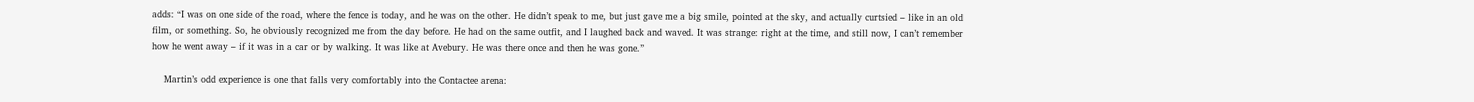adds: “I was on one side of the road, where the fence is today, and he was on the other. He didn’t speak to me, but just gave me a big smile, pointed at the sky, and actually curtsied – like in an old film, or something. So, he obviously recognized me from the day before. He had on the same outfit, and I laughed back and waved. It was strange: right at the time, and still now, I can’t remember how he went away – if it was in a car or by walking. It was like at Avebury. He was there once and then he was gone.”

    Martin’s odd experience is one that falls very comfortably into the Contactee arena: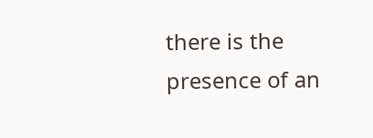there is the presence of an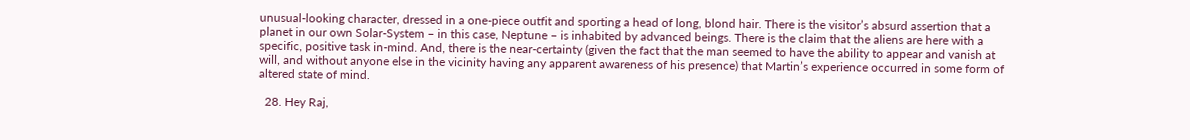unusual-looking character, dressed in a one-piece outfit and sporting a head of long, blond hair. There is the visitor’s absurd assertion that a planet in our own Solar-System – in this case, Neptune – is inhabited by advanced beings. There is the claim that the aliens are here with a specific, positive task in-mind. And, there is the near-certainty (given the fact that the man seemed to have the ability to appear and vanish at will, and without anyone else in the vicinity having any apparent awareness of his presence) that Martin’s experience occurred in some form of altered state of mind.

  28. Hey Raj,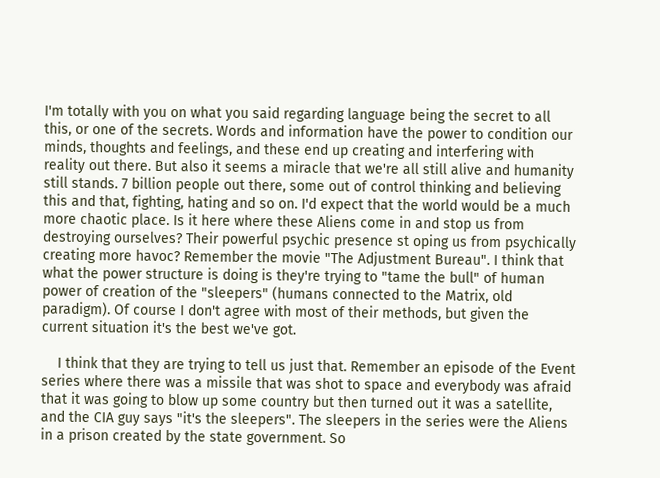I'm totally with you on what you said regarding language being the secret to all this, or one of the secrets. Words and information have the power to condition our minds, thoughts and feelings, and these end up creating and interfering with reality out there. But also it seems a miracle that we're all still alive and humanity still stands. 7 billion people out there, some out of control thinking and believing this and that, fighting, hating and so on. I'd expect that the world would be a much more chaotic place. Is it here where these Aliens come in and stop us from destroying ourselves? Their powerful psychic presence st oping us from psychically creating more havoc? Remember the movie "The Adjustment Bureau". I think that what the power structure is doing is they're trying to "tame the bull" of human power of creation of the "sleepers" (humans connected to the Matrix, old paradigm). Of course I don't agree with most of their methods, but given the current situation it's the best we've got.

    I think that they are trying to tell us just that. Remember an episode of the Event series where there was a missile that was shot to space and everybody was afraid that it was going to blow up some country but then turned out it was a satellite, and the CIA guy says "it's the sleepers". The sleepers in the series were the Aliens in a prison created by the state government. So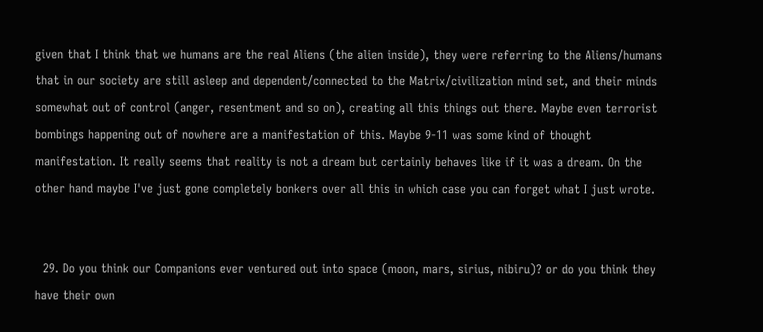given that I think that we humans are the real Aliens (the alien inside), they were referring to the Aliens/humans that in our society are still asleep and dependent/connected to the Matrix/civilization mind set, and their minds somewhat out of control (anger, resentment and so on), creating all this things out there. Maybe even terrorist bombings happening out of nowhere are a manifestation of this. Maybe 9-11 was some kind of thought manifestation. It really seems that reality is not a dream but certainly behaves like if it was a dream. On the other hand maybe I've just gone completely bonkers over all this in which case you can forget what I just wrote.


  29. Do you think our Companions ever ventured out into space (moon, mars, sirius, nibiru)? or do you think they have their own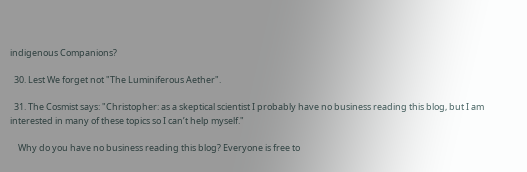indigenous Companions?

  30. Lest We forget not "The Luminiferous Aether".

  31. The Cosmist says: "Christopher: as a skeptical scientist I probably have no business reading this blog, but I am interested in many of these topics so I can’t help myself."

    Why do you have no business reading this blog? Everyone is free to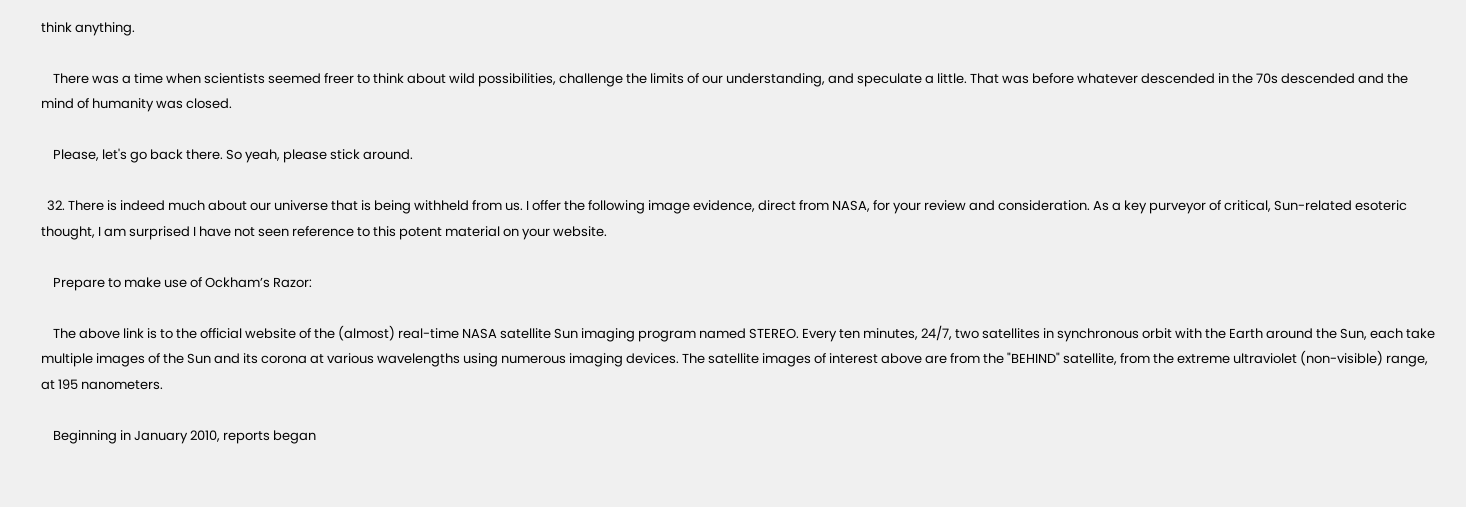think anything.

    There was a time when scientists seemed freer to think about wild possibilities, challenge the limits of our understanding, and speculate a little. That was before whatever descended in the 70s descended and the mind of humanity was closed.

    Please, let's go back there. So yeah, please stick around.

  32. There is indeed much about our universe that is being withheld from us. I offer the following image evidence, direct from NASA, for your review and consideration. As a key purveyor of critical, Sun-related esoteric thought, I am surprised I have not seen reference to this potent material on your website.

    Prepare to make use of Ockham’s Razor:

    The above link is to the official website of the (almost) real-time NASA satellite Sun imaging program named STEREO. Every ten minutes, 24/7, two satellites in synchronous orbit with the Earth around the Sun, each take multiple images of the Sun and its corona at various wavelengths using numerous imaging devices. The satellite images of interest above are from the "BEHIND" satellite, from the extreme ultraviolet (non-visible) range, at 195 nanometers.

    Beginning in January 2010, reports began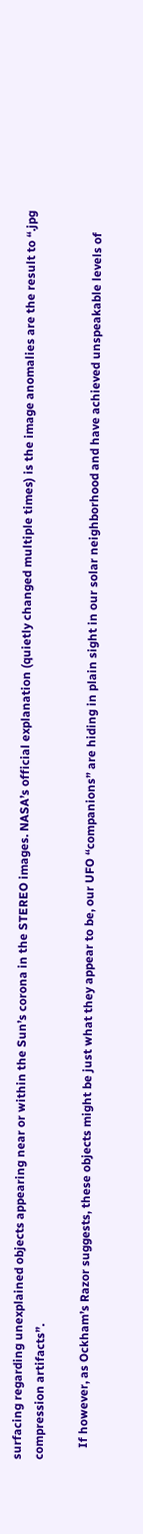surfacing regarding unexplained objects appearing near or within the Sun’s corona in the STEREO images. NASA’s official explanation (quietly changed multiple times) is the image anomalies are the result to “.jpg compression artifacts”.

    If however, as Ockham’s Razor suggests, these objects might be just what they appear to be, our UFO “companions” are hiding in plain sight in our solar neighborhood and have achieved unspeakable levels of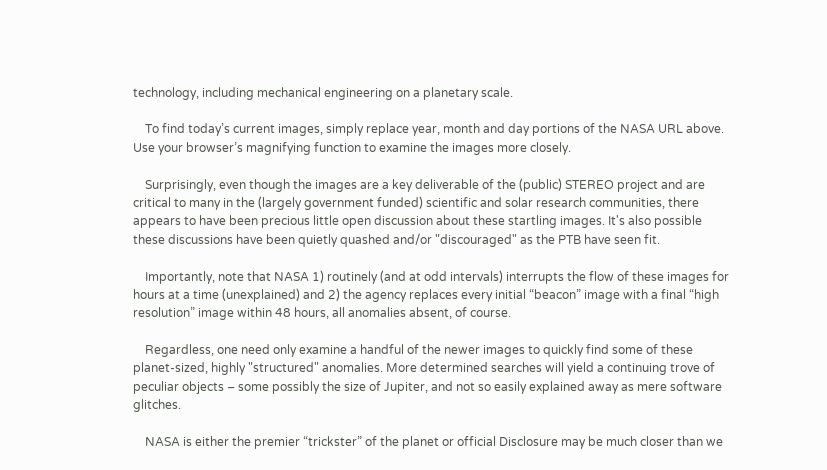technology, including mechanical engineering on a planetary scale.

    To find today’s current images, simply replace year, month and day portions of the NASA URL above. Use your browser’s magnifying function to examine the images more closely.

    Surprisingly, even though the images are a key deliverable of the (public) STEREO project and are critical to many in the (largely government funded) scientific and solar research communities, there appears to have been precious little open discussion about these startling images. It's also possible these discussions have been quietly quashed and/or "discouraged" as the PTB have seen fit.

    Importantly, note that NASA 1) routinely (and at odd intervals) interrupts the flow of these images for hours at a time (unexplained) and 2) the agency replaces every initial “beacon” image with a final “high resolution” image within 48 hours, all anomalies absent, of course.

    Regardless, one need only examine a handful of the newer images to quickly find some of these planet-sized, highly "structured" anomalies. More determined searches will yield a continuing trove of peculiar objects – some possibly the size of Jupiter, and not so easily explained away as mere software glitches.

    NASA is either the premier “trickster” of the planet or official Disclosure may be much closer than we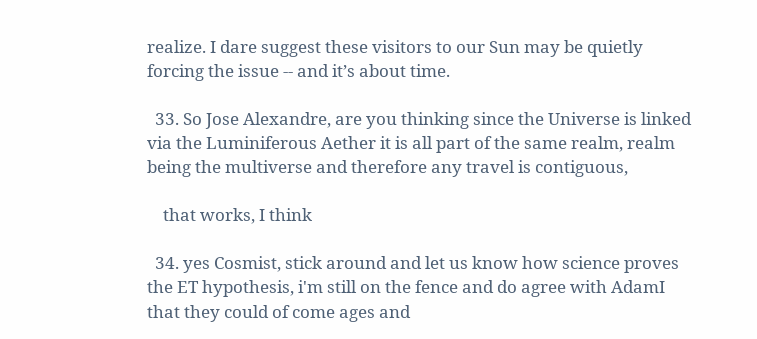realize. I dare suggest these visitors to our Sun may be quietly forcing the issue -- and it’s about time.

  33. So Jose Alexandre, are you thinking since the Universe is linked via the Luminiferous Aether it is all part of the same realm, realm being the multiverse and therefore any travel is contiguous,

    that works, I think

  34. yes Cosmist, stick around and let us know how science proves the ET hypothesis, i'm still on the fence and do agree with AdamI that they could of come ages and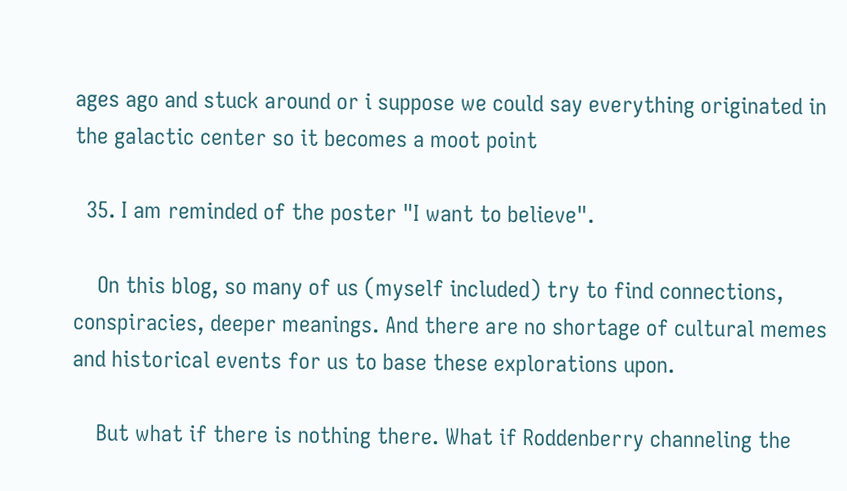ages ago and stuck around or i suppose we could say everything originated in the galactic center so it becomes a moot point

  35. I am reminded of the poster "I want to believe".

    On this blog, so many of us (myself included) try to find connections, conspiracies, deeper meanings. And there are no shortage of cultural memes and historical events for us to base these explorations upon.

    But what if there is nothing there. What if Roddenberry channeling the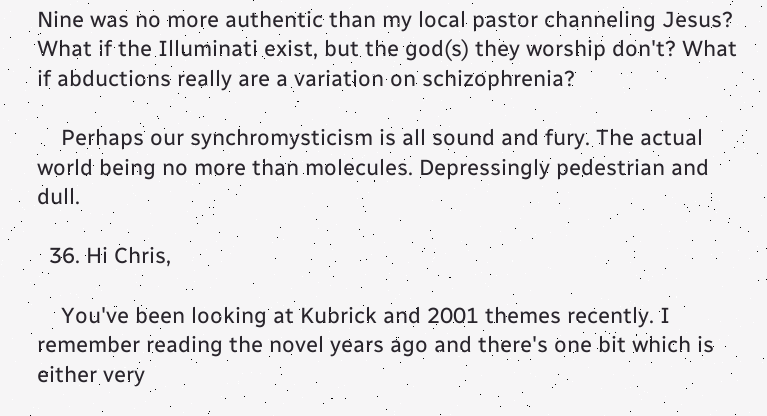Nine was no more authentic than my local pastor channeling Jesus? What if the Illuminati exist, but the god(s) they worship don't? What if abductions really are a variation on schizophrenia?

    Perhaps our synchromysticism is all sound and fury. The actual world being no more than molecules. Depressingly pedestrian and dull.

  36. Hi Chris,

    You've been looking at Kubrick and 2001 themes recently. I remember reading the novel years ago and there's one bit which is either very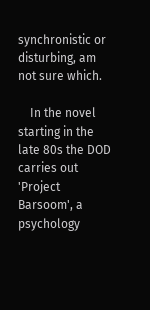synchronistic or disturbing, am not sure which.

    In the novel starting in the late 80s the DOD carries out 'Project Barsoom', a psychology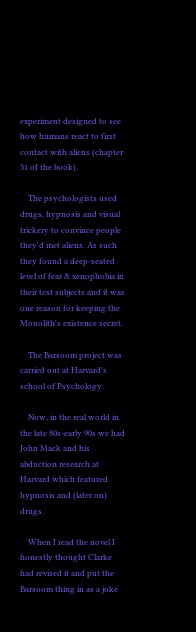experiment designed to see how humans react to first contact with aliens (chapter 31 of the book).

    The psychologists used drugs, hypnosis and visual trickery to convince people they'd met aliens. As such they found a deep-seated level of fear & xenophobia in their test subjects and it was one reason for keeping the Monolith's existence secret.

    The Barsoom project was carried out at Harvard's school of Psychology.

    Now, in the real world in the late 80s-early 90s we had John Mack and his abduction research at Harvard which featured hypnosis and (later on) drugs.

    When I read the novel I honestly thought Clarke had revised it and put the Barsoom thing in as a joke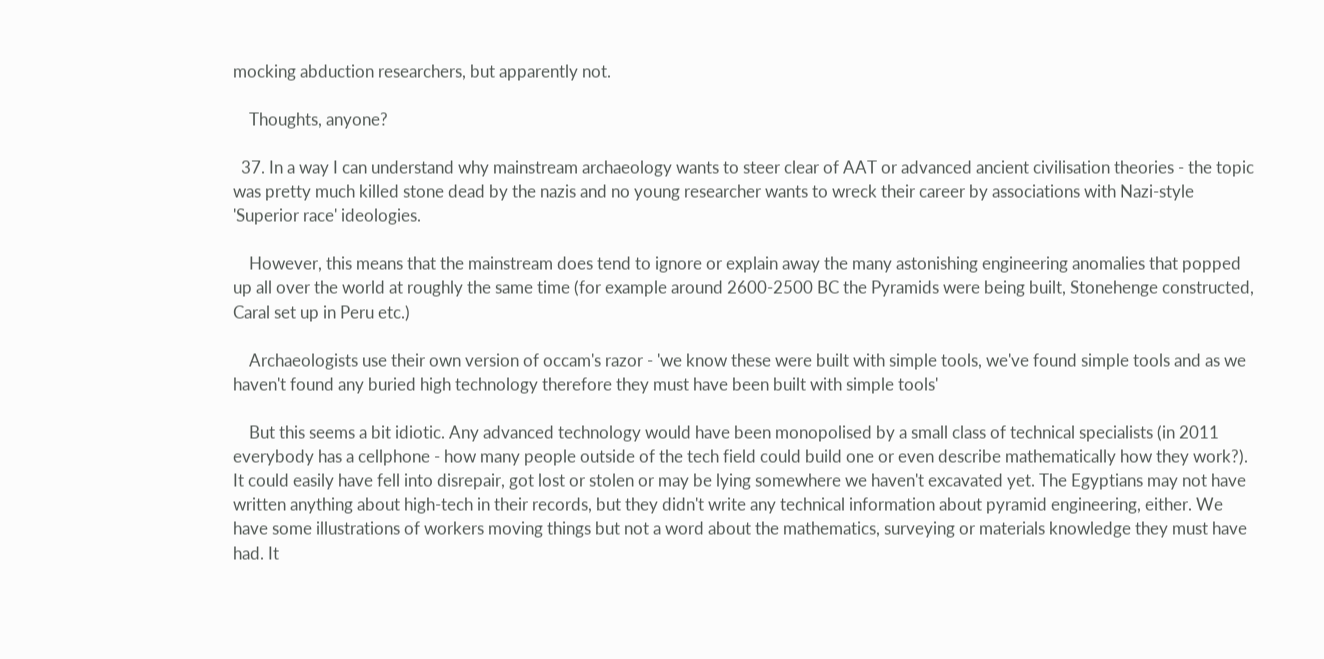mocking abduction researchers, but apparently not.

    Thoughts, anyone?

  37. In a way I can understand why mainstream archaeology wants to steer clear of AAT or advanced ancient civilisation theories - the topic was pretty much killed stone dead by the nazis and no young researcher wants to wreck their career by associations with Nazi-style 'Superior race' ideologies.

    However, this means that the mainstream does tend to ignore or explain away the many astonishing engineering anomalies that popped up all over the world at roughly the same time (for example around 2600-2500 BC the Pyramids were being built, Stonehenge constructed, Caral set up in Peru etc.)

    Archaeologists use their own version of occam's razor - 'we know these were built with simple tools, we've found simple tools and as we haven't found any buried high technology therefore they must have been built with simple tools'

    But this seems a bit idiotic. Any advanced technology would have been monopolised by a small class of technical specialists (in 2011 everybody has a cellphone - how many people outside of the tech field could build one or even describe mathematically how they work?). It could easily have fell into disrepair, got lost or stolen or may be lying somewhere we haven't excavated yet. The Egyptians may not have written anything about high-tech in their records, but they didn't write any technical information about pyramid engineering, either. We have some illustrations of workers moving things but not a word about the mathematics, surveying or materials knowledge they must have had. It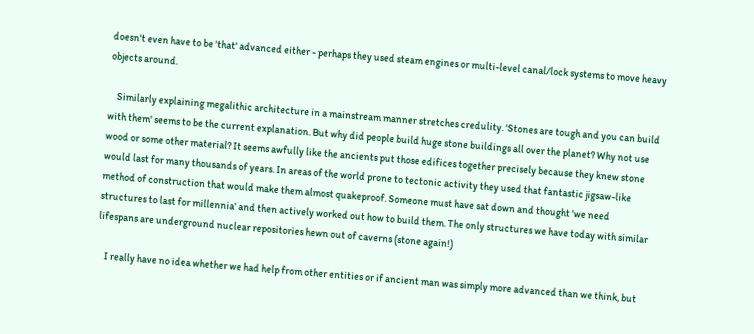doesn't even have to be 'that' advanced either - perhaps they used steam engines or multi-level canal/lock systems to move heavy objects around.

    Similarly explaining megalithic architecture in a mainstream manner stretches credulity. 'Stones are tough and you can build with them' seems to be the current explanation. But why did people build huge stone buildings all over the planet? Why not use wood or some other material? It seems awfully like the ancients put those edifices together precisely because they knew stone would last for many thousands of years. In areas of the world prone to tectonic activity they used that fantastic jigsaw-like method of construction that would make them almost quakeproof. Someone must have sat down and thought 'we need structures to last for millennia' and then actively worked out how to build them. The only structures we have today with similar lifespans are underground nuclear repositories hewn out of caverns (stone again!)

    I really have no idea whether we had help from other entities or if ancient man was simply more advanced than we think, but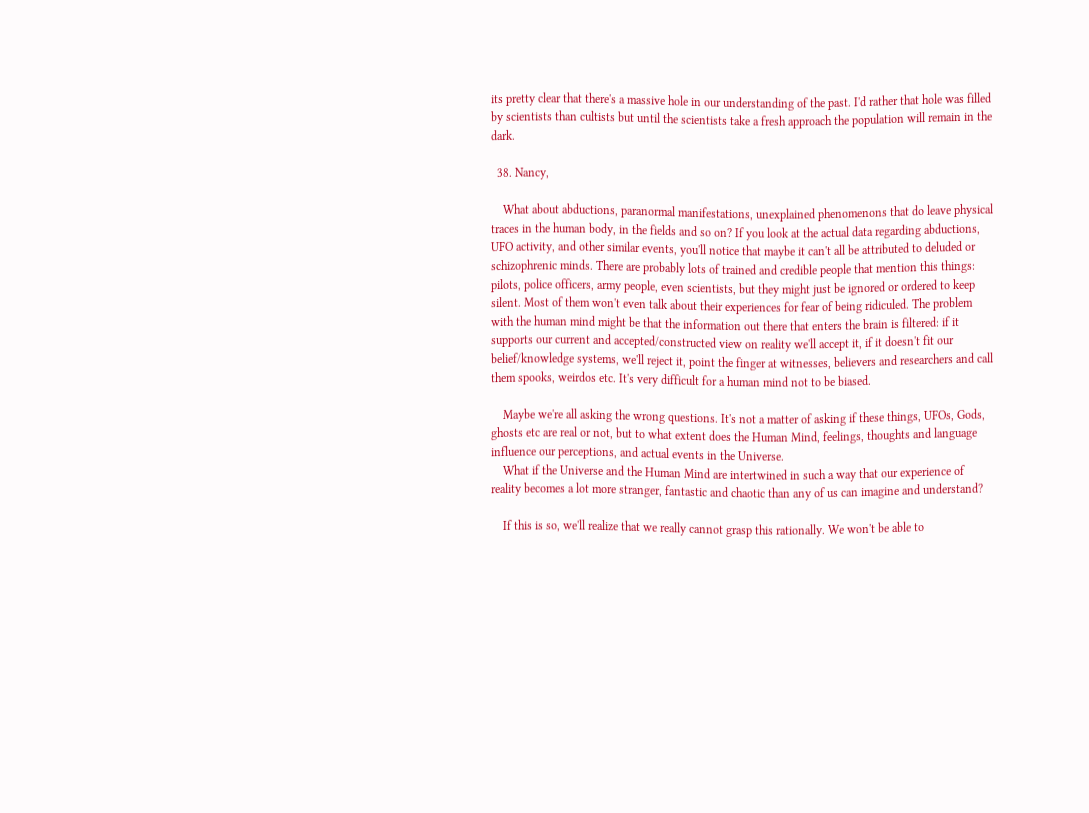its pretty clear that there's a massive hole in our understanding of the past. I'd rather that hole was filled by scientists than cultists but until the scientists take a fresh approach the population will remain in the dark.

  38. Nancy,

    What about abductions, paranormal manifestations, unexplained phenomenons that do leave physical traces in the human body, in the fields and so on? If you look at the actual data regarding abductions, UFO activity, and other similar events, you'll notice that maybe it can't all be attributed to deluded or schizophrenic minds. There are probably lots of trained and credible people that mention this things: pilots, police officers, army people, even scientists, but they might just be ignored or ordered to keep silent. Most of them won't even talk about their experiences for fear of being ridiculed. The problem with the human mind might be that the information out there that enters the brain is filtered: if it supports our current and accepted/constructed view on reality we'll accept it, if it doesn't fit our belief/knowledge systems, we'll reject it, point the finger at witnesses, believers and researchers and call them spooks, weirdos etc. It's very difficult for a human mind not to be biased.

    Maybe we're all asking the wrong questions. It's not a matter of asking if these things, UFOs, Gods, ghosts etc are real or not, but to what extent does the Human Mind, feelings, thoughts and language influence our perceptions, and actual events in the Universe.
    What if the Universe and the Human Mind are intertwined in such a way that our experience of reality becomes a lot more stranger, fantastic and chaotic than any of us can imagine and understand?

    If this is so, we'll realize that we really cannot grasp this rationally. We won't be able to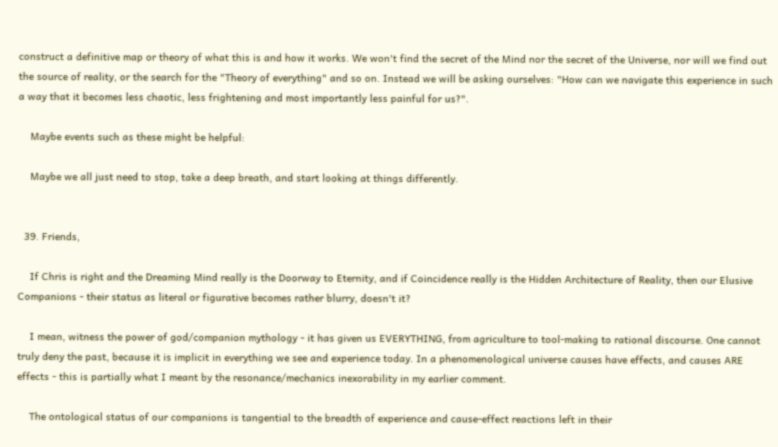construct a definitive map or theory of what this is and how it works. We won't find the secret of the Mind nor the secret of the Universe, nor will we find out the source of reality, or the search for the "Theory of everything" and so on. Instead we will be asking ourselves: "How can we navigate this experience in such a way that it becomes less chaotic, less frightening and most importantly less painful for us?".

    Maybe events such as these might be helpful:

    Maybe we all just need to stop, take a deep breath, and start looking at things differently.


  39. Friends,

    If Chris is right and the Dreaming Mind really is the Doorway to Eternity, and if Coincidence really is the Hidden Architecture of Reality, then our Elusive Companions - their status as literal or figurative becomes rather blurry, doesn't it?

    I mean, witness the power of god/companion mythology - it has given us EVERYTHING, from agriculture to tool-making to rational discourse. One cannot truly deny the past, because it is implicit in everything we see and experience today. In a phenomenological universe causes have effects, and causes ARE effects - this is partially what I meant by the resonance/mechanics inexorability in my earlier comment.

    The ontological status of our companions is tangential to the breadth of experience and cause-effect reactions left in their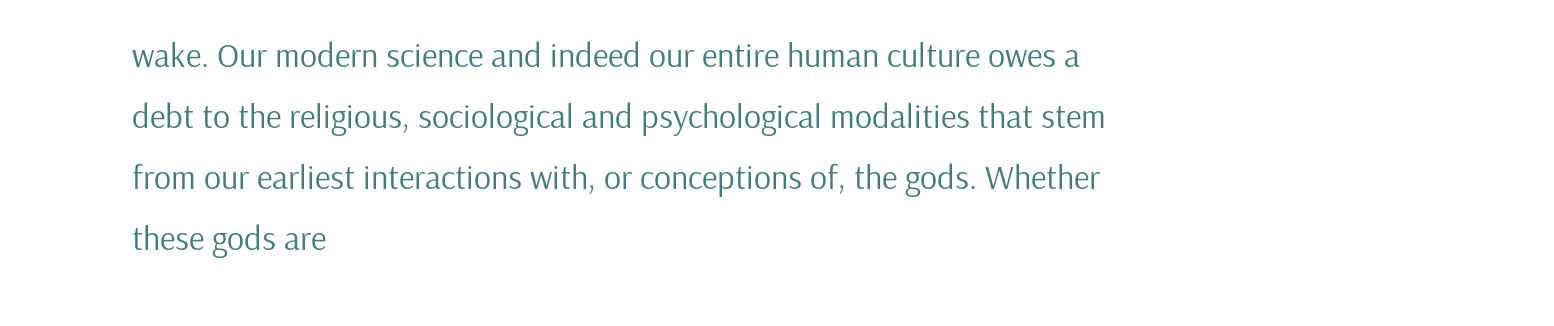wake. Our modern science and indeed our entire human culture owes a debt to the religious, sociological and psychological modalities that stem from our earliest interactions with, or conceptions of, the gods. Whether these gods are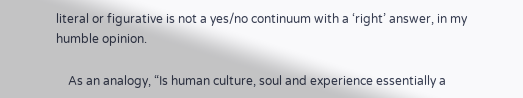literal or figurative is not a yes/no continuum with a ‘right’ answer, in my humble opinion.

    As an analogy, “Is human culture, soul and experience essentially a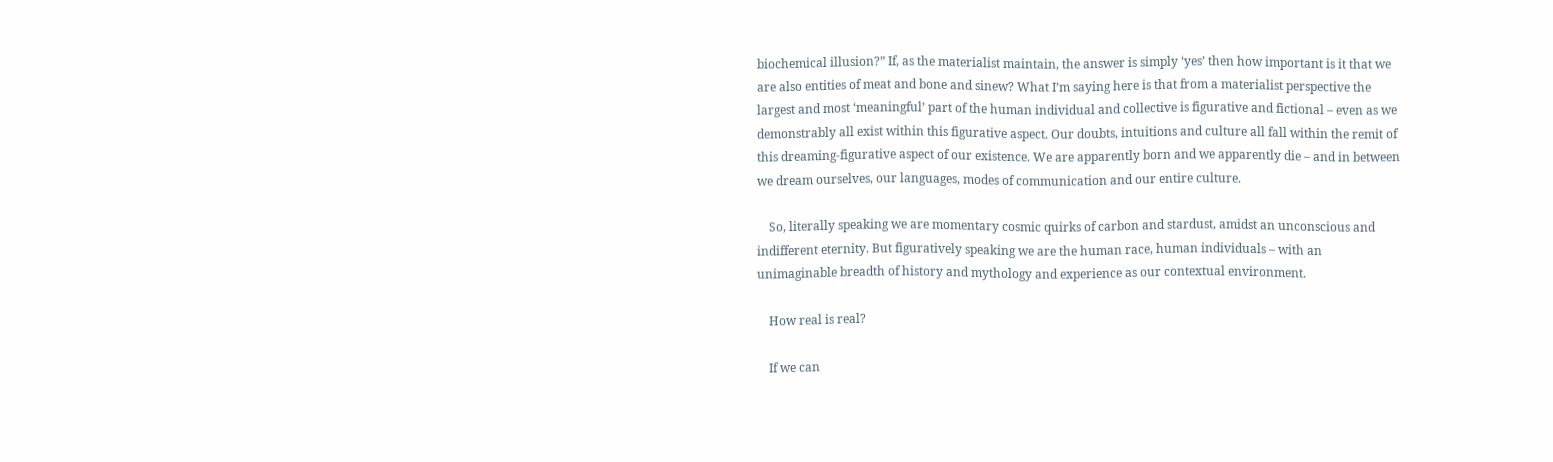biochemical illusion?” If, as the materialist maintain, the answer is simply ‘yes’ then how important is it that we are also entities of meat and bone and sinew? What I’m saying here is that from a materialist perspective the largest and most ‘meaningful’ part of the human individual and collective is figurative and fictional – even as we demonstrably all exist within this figurative aspect. Our doubts, intuitions and culture all fall within the remit of this dreaming-figurative aspect of our existence. We are apparently born and we apparently die – and in between we dream ourselves, our languages, modes of communication and our entire culture.

    So, literally speaking we are momentary cosmic quirks of carbon and stardust, amidst an unconscious and indifferent eternity. But figuratively speaking we are the human race, human individuals – with an unimaginable breadth of history and mythology and experience as our contextual environment.

    How real is real?

    If we can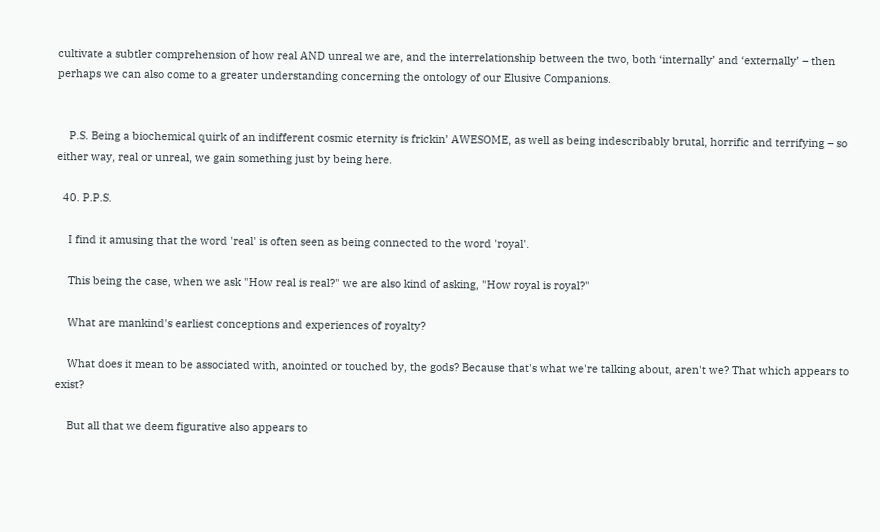cultivate a subtler comprehension of how real AND unreal we are, and the interrelationship between the two, both ‘internally’ and ‘externally’ – then perhaps we can also come to a greater understanding concerning the ontology of our Elusive Companions.


    P.S. Being a biochemical quirk of an indifferent cosmic eternity is frickin’ AWESOME, as well as being indescribably brutal, horrific and terrifying – so either way, real or unreal, we gain something just by being here.

  40. P.P.S.

    I find it amusing that the word 'real' is often seen as being connected to the word 'royal'.

    This being the case, when we ask "How real is real?" we are also kind of asking, "How royal is royal?"

    What are mankind's earliest conceptions and experiences of royalty?

    What does it mean to be associated with, anointed or touched by, the gods? Because that's what we're talking about, aren't we? That which appears to exist?

    But all that we deem figurative also appears to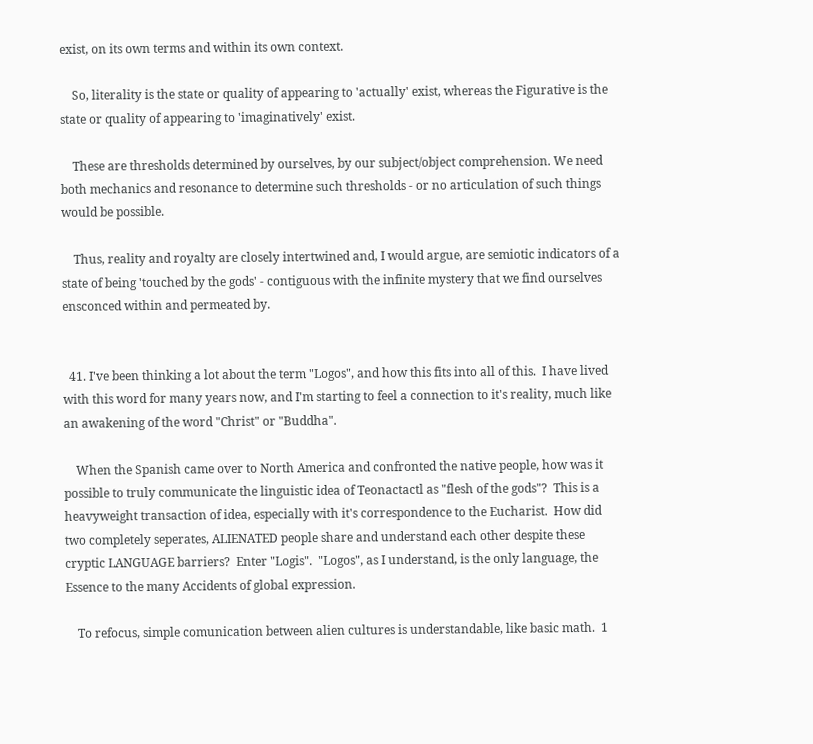exist, on its own terms and within its own context.

    So, literality is the state or quality of appearing to 'actually' exist, whereas the Figurative is the state or quality of appearing to 'imaginatively' exist.

    These are thresholds determined by ourselves, by our subject/object comprehension. We need both mechanics and resonance to determine such thresholds - or no articulation of such things would be possible.

    Thus, reality and royalty are closely intertwined and, I would argue, are semiotic indicators of a state of being 'touched by the gods' - contiguous with the infinite mystery that we find ourselves ensconced within and permeated by.


  41. I've been thinking a lot about the term "Logos", and how this fits into all of this.  I have lived with this word for many years now, and I'm starting to feel a connection to it's reality, much like an awakening of the word "Christ" or "Buddha".

    When the Spanish came over to North America and confronted the native people, how was it possible to truly communicate the linguistic idea of Teonactactl as "flesh of the gods"?  This is a heavyweight transaction of idea, especially with it's correspondence to the Eucharist.  How did two completely seperates, ALIENATED people share and understand each other despite these cryptic LANGUAGE barriers?  Enter "Logis".  "Logos", as I understand, is the only language, the Essence to the many Accidents of global expression.

    To refocus, simple comunication between alien cultures is understandable, like basic math.  1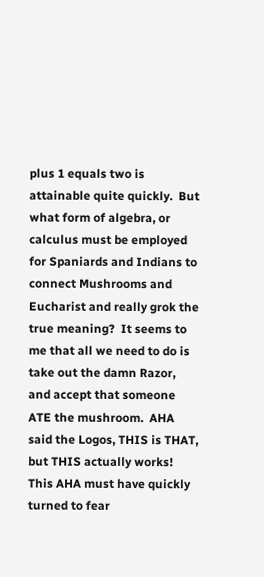plus 1 equals two is attainable quite quickly.  But what form of algebra, or calculus must be employed for Spaniards and Indians to connect Mushrooms and Eucharist and really grok the true meaning?  It seems to me that all we need to do is take out the damn Razor, and accept that someone ATE the mushroom.  AHA said the Logos, THIS is THAT, but THIS actually works!   This AHA must have quickly turned to fear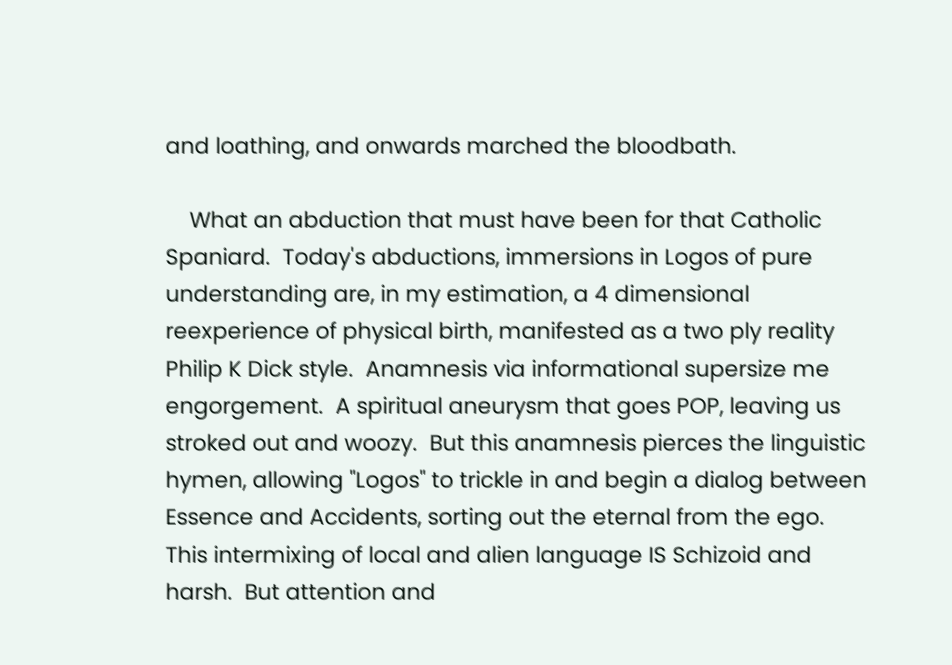and loathing, and onwards marched the bloodbath.

    What an abduction that must have been for that Catholic Spaniard.  Today's abductions, immersions in Logos of pure understanding are, in my estimation, a 4 dimensional reexperience of physical birth, manifested as a two ply reality Philip K Dick style.  Anamnesis via informational supersize me engorgement.  A spiritual aneurysm that goes POP, leaving us stroked out and woozy.  But this anamnesis pierces the linguistic hymen, allowing "Logos" to trickle in and begin a dialog between Essence and Accidents, sorting out the eternal from the ego.  This intermixing of local and alien language IS Schizoid and harsh.  But attention and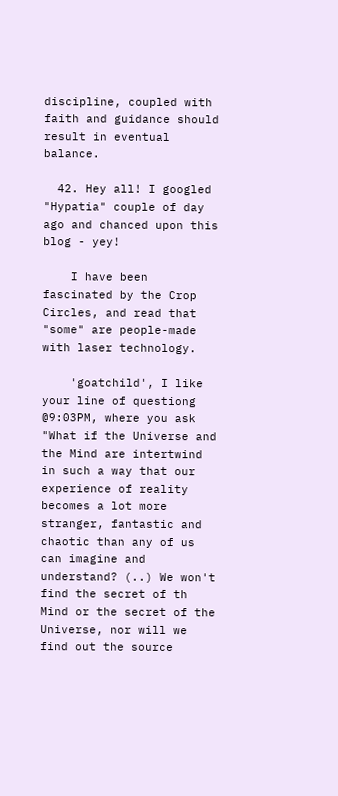discipline, coupled with faith and guidance should result in eventual balance.

  42. Hey all! I googled "Hypatia" couple of day ago and chanced upon this blog - yey!

    I have been fascinated by the Crop Circles, and read that "some" are people-made with laser technology.

    'goatchild', I like your line of questiong @9:03PM, where you ask "What if the Universe and the Mind are intertwind in such a way that our experience of reality becomes a lot more stranger, fantastic and chaotic than any of us can imagine and understand? (..) We won't find the secret of th Mind or the secret of the Universe, nor will we find out the source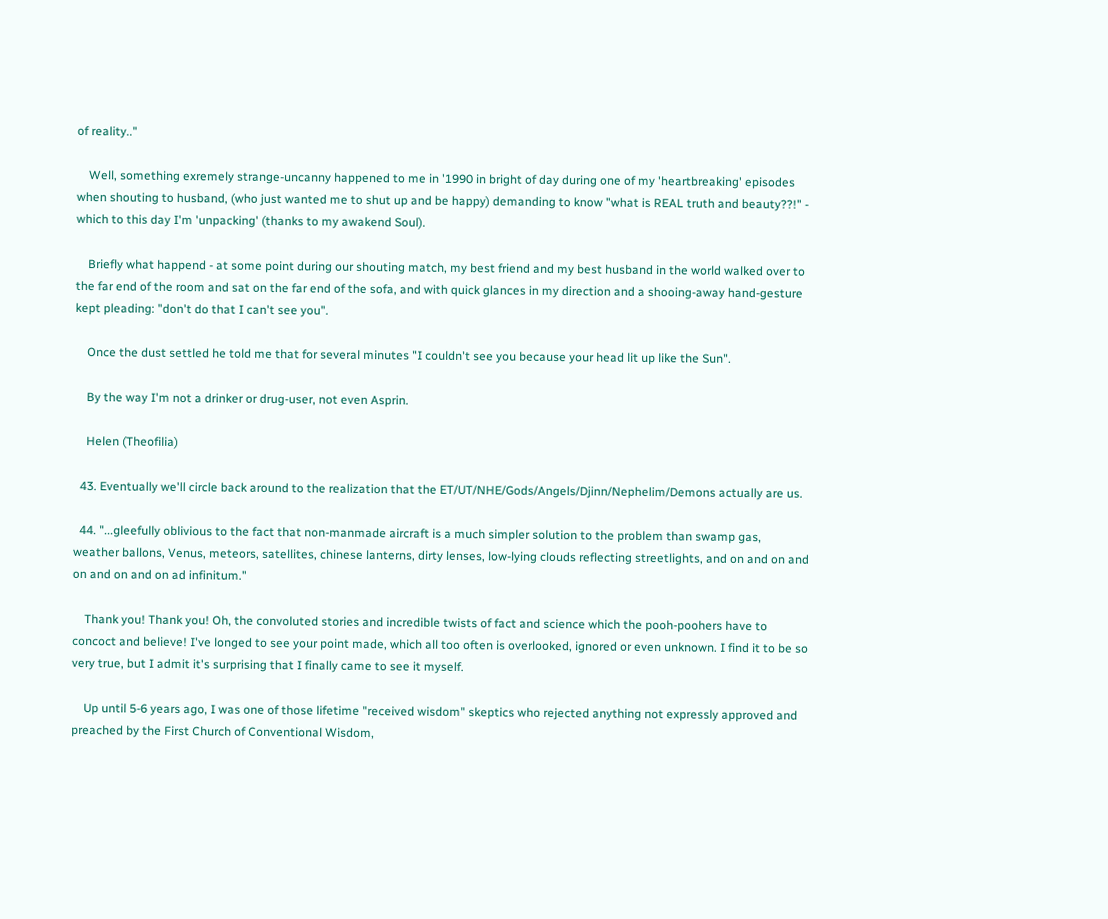of reality.."

    Well, something exremely strange-uncanny happened to me in '1990 in bright of day during one of my 'heartbreaking' episodes when shouting to husband, (who just wanted me to shut up and be happy) demanding to know "what is REAL truth and beauty??!" - which to this day I'm 'unpacking' (thanks to my awakend Soul).

    Briefly what happend - at some point during our shouting match, my best friend and my best husband in the world walked over to the far end of the room and sat on the far end of the sofa, and with quick glances in my direction and a shooing-away hand-gesture kept pleading: "don't do that I can't see you".

    Once the dust settled he told me that for several minutes "I couldn't see you because your head lit up like the Sun".

    By the way I'm not a drinker or drug-user, not even Asprin.

    Helen (Theofilia)

  43. Eventually we'll circle back around to the realization that the ET/UT/NHE/Gods/Angels/Djinn/Nephelim/Demons actually are us.

  44. "...gleefully oblivious to the fact that non-manmade aircraft is a much simpler solution to the problem than swamp gas, weather ballons, Venus, meteors, satellites, chinese lanterns, dirty lenses, low-lying clouds reflecting streetlights, and on and on and on and on and on ad infinitum."

    Thank you! Thank you! Oh, the convoluted stories and incredible twists of fact and science which the pooh-poohers have to concoct and believe! I've longed to see your point made, which all too often is overlooked, ignored or even unknown. I find it to be so very true, but I admit it's surprising that I finally came to see it myself.

    Up until 5-6 years ago, I was one of those lifetime "received wisdom" skeptics who rejected anything not expressly approved and preached by the First Church of Conventional Wisdom,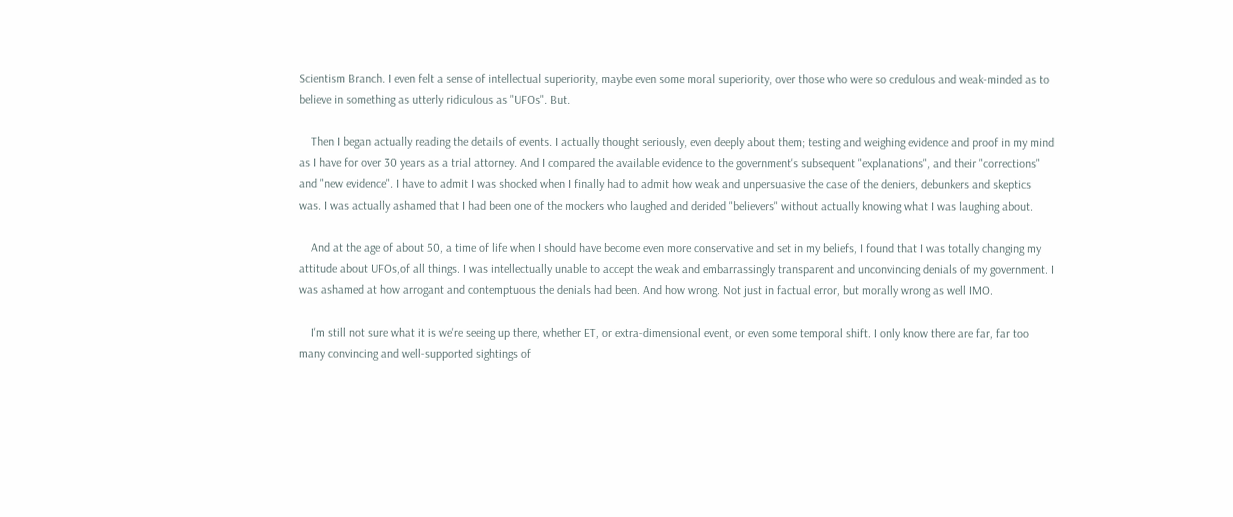Scientism Branch. I even felt a sense of intellectual superiority, maybe even some moral superiority, over those who were so credulous and weak-minded as to believe in something as utterly ridiculous as "UFOs". But.

    Then I began actually reading the details of events. I actually thought seriously, even deeply about them; testing and weighing evidence and proof in my mind as I have for over 30 years as a trial attorney. And I compared the available evidence to the government's subsequent "explanations", and their "corrections" and "new evidence". I have to admit I was shocked when I finally had to admit how weak and unpersuasive the case of the deniers, debunkers and skeptics was. I was actually ashamed that I had been one of the mockers who laughed and derided "believers" without actually knowing what I was laughing about.

    And at the age of about 50, a time of life when I should have become even more conservative and set in my beliefs, I found that I was totally changing my attitude about UFOs,of all things. I was intellectually unable to accept the weak and embarrassingly transparent and unconvincing denials of my government. I was ashamed at how arrogant and contemptuous the denials had been. And how wrong. Not just in factual error, but morally wrong as well IMO.

    I'm still not sure what it is we're seeing up there, whether ET, or extra-dimensional event, or even some temporal shift. I only know there are far, far too many convincing and well-supported sightings of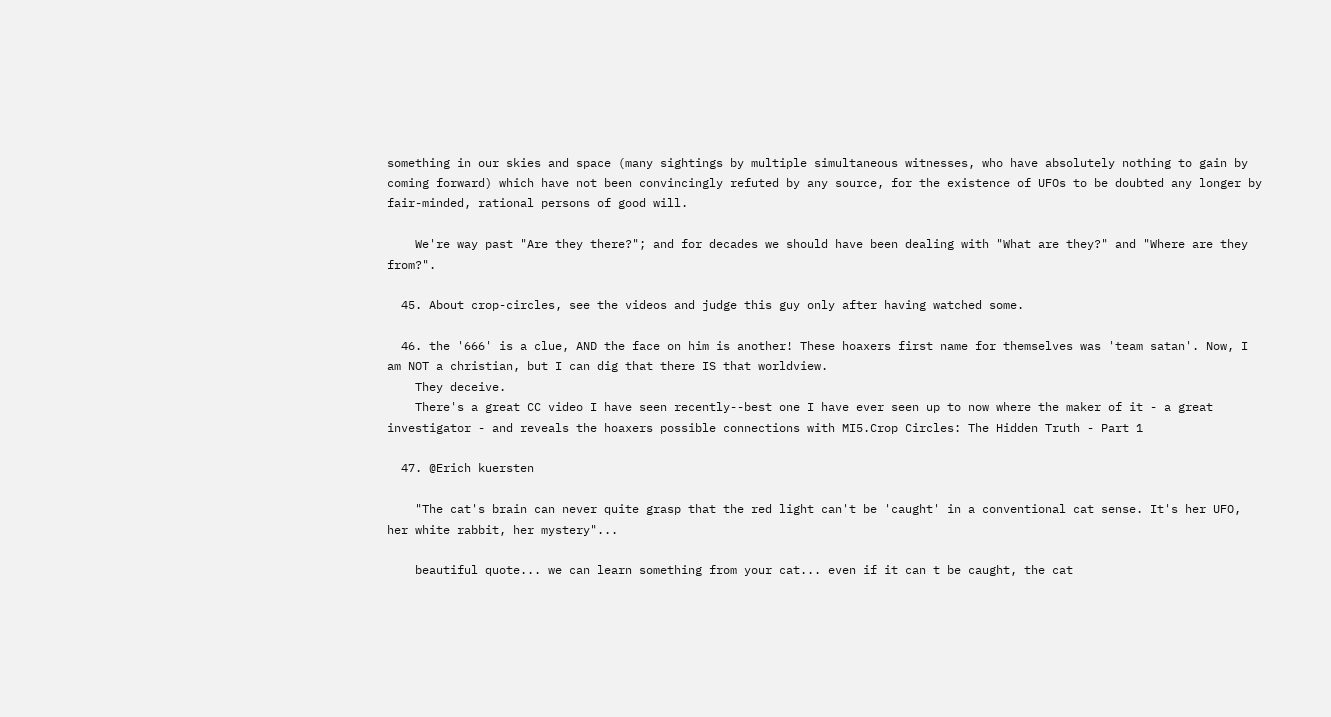something in our skies and space (many sightings by multiple simultaneous witnesses, who have absolutely nothing to gain by coming forward) which have not been convincingly refuted by any source, for the existence of UFOs to be doubted any longer by fair-minded, rational persons of good will.

    We're way past "Are they there?"; and for decades we should have been dealing with "What are they?" and "Where are they from?".

  45. About crop-circles, see the videos and judge this guy only after having watched some.

  46. the '666' is a clue, AND the face on him is another! These hoaxers first name for themselves was 'team satan'. Now, I am NOT a christian, but I can dig that there IS that worldview.
    They deceive.
    There's a great CC video I have seen recently--best one I have ever seen up to now where the maker of it - a great investigator - and reveals the hoaxers possible connections with MI5.Crop Circles: The Hidden Truth - Part 1

  47. @Erich kuersten

    "The cat's brain can never quite grasp that the red light can't be 'caught' in a conventional cat sense. It's her UFO, her white rabbit, her mystery"...

    beautiful quote... we can learn something from your cat... even if it can t be caught, the cat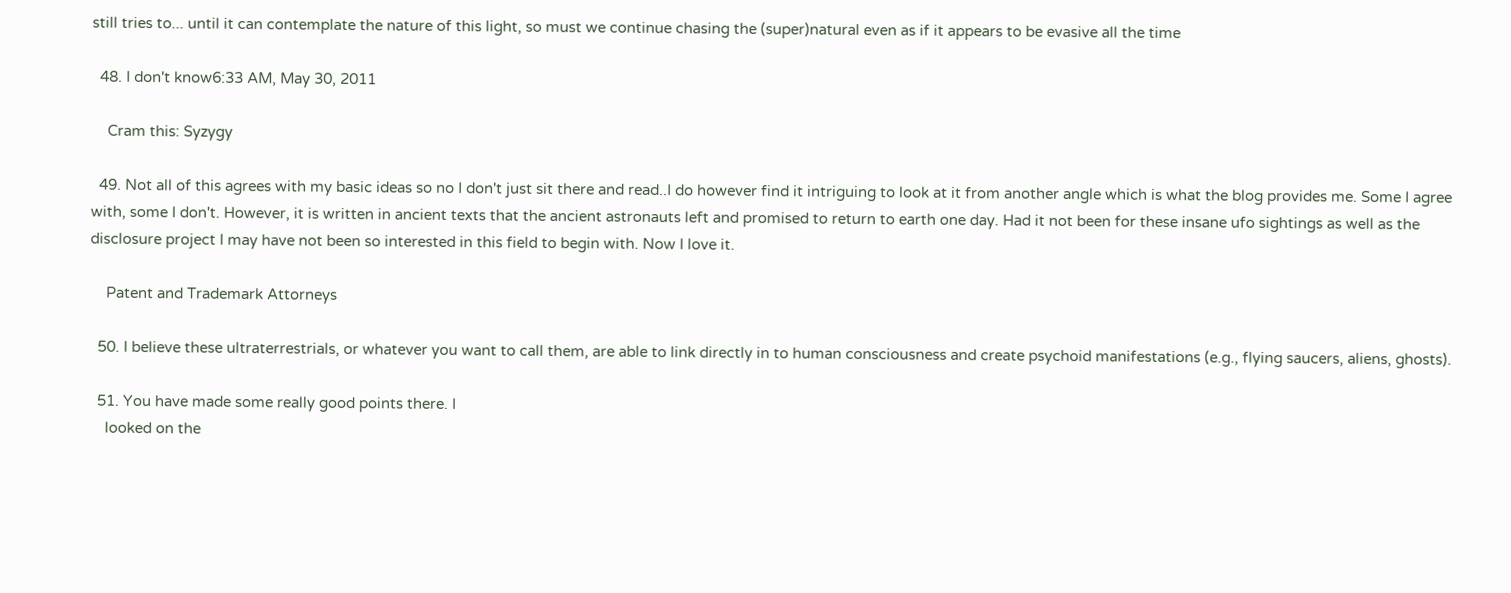still tries to... until it can contemplate the nature of this light, so must we continue chasing the (super)natural even as if it appears to be evasive all the time

  48. I don't know6:33 AM, May 30, 2011

    Cram this: Syzygy

  49. Not all of this agrees with my basic ideas so no I don't just sit there and read..I do however find it intriguing to look at it from another angle which is what the blog provides me. Some I agree with, some I don't. However, it is written in ancient texts that the ancient astronauts left and promised to return to earth one day. Had it not been for these insane ufo sightings as well as the disclosure project I may have not been so interested in this field to begin with. Now I love it.

    Patent and Trademark Attorneys

  50. I believe these ultraterrestrials, or whatever you want to call them, are able to link directly in to human consciousness and create psychoid manifestations (e.g., flying saucers, aliens, ghosts).

  51. You have made some really good points there. I
    looked on the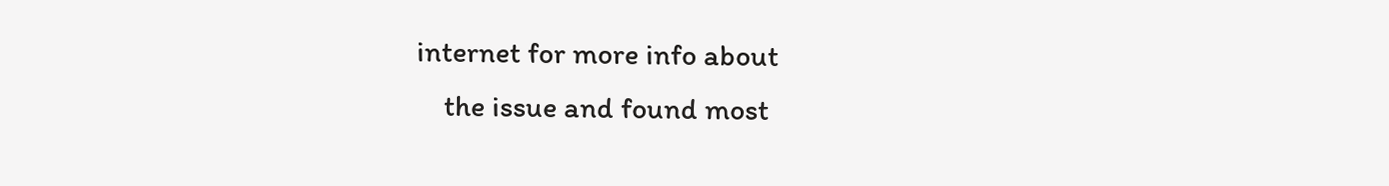internet for more info about
    the issue and found most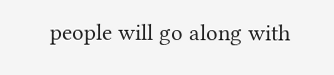people will go along with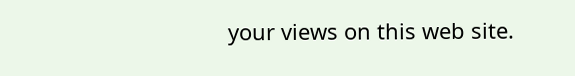your views on this web site.